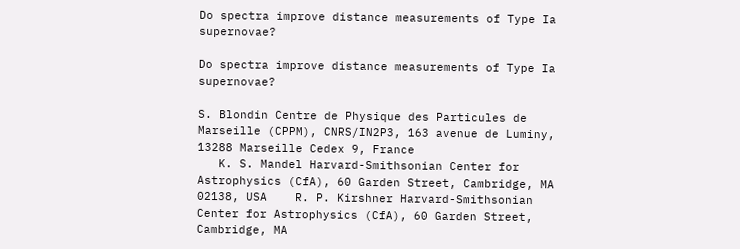Do spectra improve distance measurements of Type Ia supernovae?

Do spectra improve distance measurements of Type Ia supernovae?

S. Blondin Centre de Physique des Particules de Marseille (CPPM), CNRS/IN2P3, 163 avenue de Luminy, 13288 Marseille Cedex 9, France
   K. S. Mandel Harvard-Smithsonian Center for Astrophysics (CfA), 60 Garden Street, Cambridge, MA 02138, USA    R. P. Kirshner Harvard-Smithsonian Center for Astrophysics (CfA), 60 Garden Street, Cambridge, MA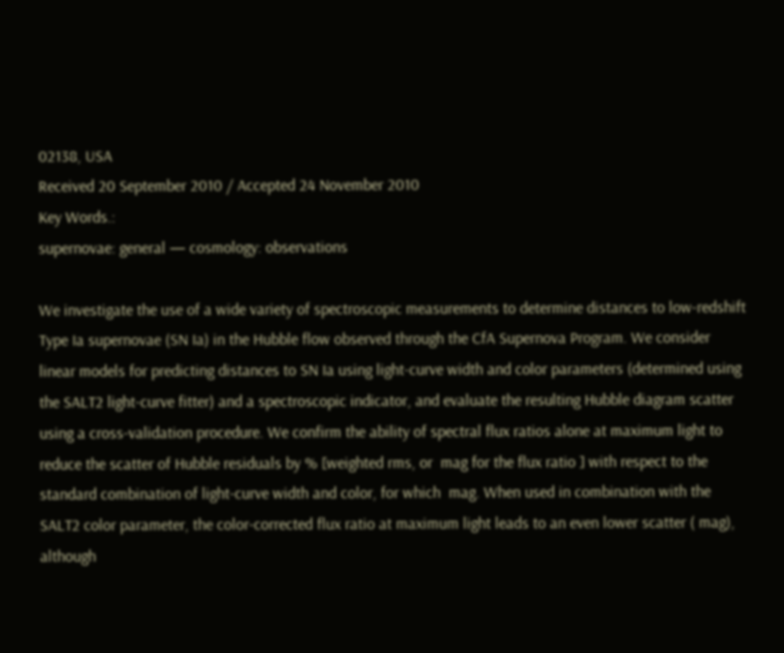02138, USA
Received 20 September 2010 / Accepted 24 November 2010
Key Words.:
supernovae: general — cosmology: observations

We investigate the use of a wide variety of spectroscopic measurements to determine distances to low-redshift Type Ia supernovae (SN Ia) in the Hubble flow observed through the CfA Supernova Program. We consider linear models for predicting distances to SN Ia using light-curve width and color parameters (determined using the SALT2 light-curve fitter) and a spectroscopic indicator, and evaluate the resulting Hubble diagram scatter using a cross-validation procedure. We confirm the ability of spectral flux ratios alone at maximum light to reduce the scatter of Hubble residuals by % [weighted rms, or  mag for the flux ratio ] with respect to the standard combination of light-curve width and color, for which  mag. When used in combination with the SALT2 color parameter, the color-corrected flux ratio at maximum light leads to an even lower scatter ( mag), although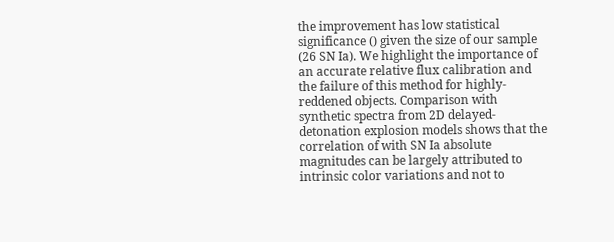the improvement has low statistical significance () given the size of our sample (26 SN Ia). We highlight the importance of an accurate relative flux calibration and the failure of this method for highly-reddened objects. Comparison with synthetic spectra from 2D delayed-detonation explosion models shows that the correlation of with SN Ia absolute magnitudes can be largely attributed to intrinsic color variations and not to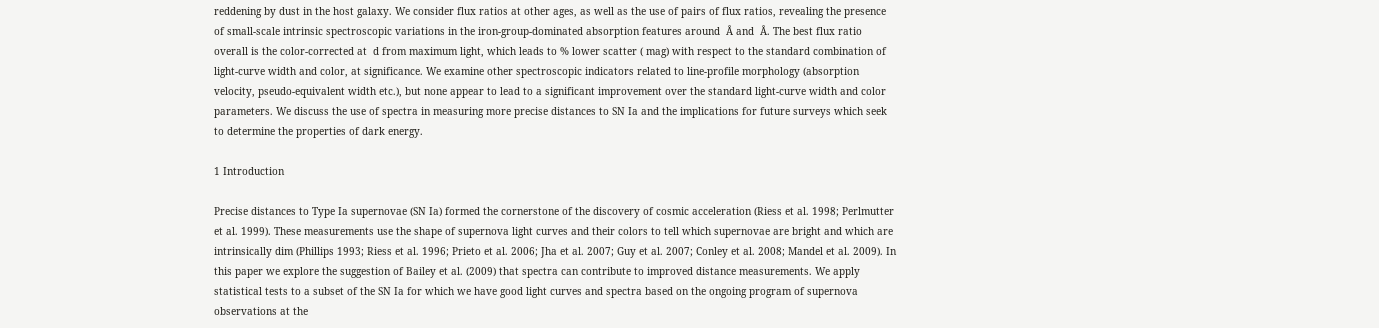reddening by dust in the host galaxy. We consider flux ratios at other ages, as well as the use of pairs of flux ratios, revealing the presence of small-scale intrinsic spectroscopic variations in the iron-group-dominated absorption features around  Å and  Å. The best flux ratio overall is the color-corrected at  d from maximum light, which leads to % lower scatter ( mag) with respect to the standard combination of light-curve width and color, at significance. We examine other spectroscopic indicators related to line-profile morphology (absorption velocity, pseudo-equivalent width etc.), but none appear to lead to a significant improvement over the standard light-curve width and color parameters. We discuss the use of spectra in measuring more precise distances to SN Ia and the implications for future surveys which seek to determine the properties of dark energy.

1 Introduction

Precise distances to Type Ia supernovae (SN Ia) formed the cornerstone of the discovery of cosmic acceleration (Riess et al. 1998; Perlmutter et al. 1999). These measurements use the shape of supernova light curves and their colors to tell which supernovae are bright and which are intrinsically dim (Phillips 1993; Riess et al. 1996; Prieto et al. 2006; Jha et al. 2007; Guy et al. 2007; Conley et al. 2008; Mandel et al. 2009). In this paper we explore the suggestion of Bailey et al. (2009) that spectra can contribute to improved distance measurements. We apply statistical tests to a subset of the SN Ia for which we have good light curves and spectra based on the ongoing program of supernova observations at the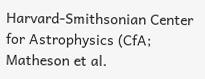Harvard-Smithsonian Center for Astrophysics (CfA; Matheson et al.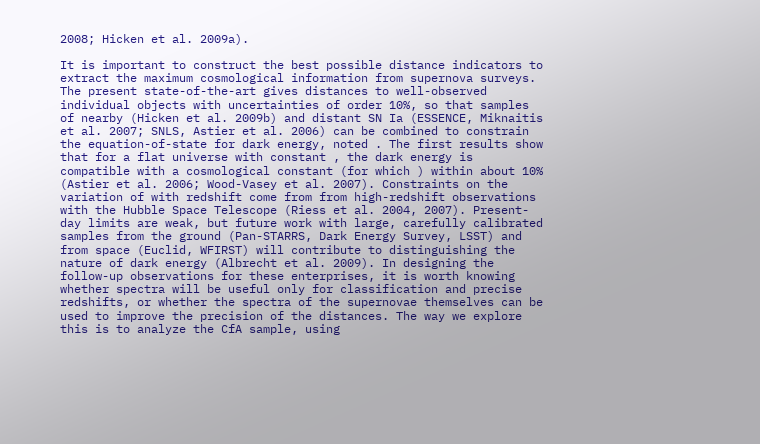2008; Hicken et al. 2009a).

It is important to construct the best possible distance indicators to extract the maximum cosmological information from supernova surveys. The present state-of-the-art gives distances to well-observed individual objects with uncertainties of order 10%, so that samples of nearby (Hicken et al. 2009b) and distant SN Ia (ESSENCE, Miknaitis et al. 2007; SNLS, Astier et al. 2006) can be combined to constrain the equation-of-state for dark energy, noted . The first results show that for a flat universe with constant , the dark energy is compatible with a cosmological constant (for which ) within about 10% (Astier et al. 2006; Wood-Vasey et al. 2007). Constraints on the variation of with redshift come from from high-redshift observations with the Hubble Space Telescope (Riess et al. 2004, 2007). Present-day limits are weak, but future work with large, carefully calibrated samples from the ground (Pan-STARRS, Dark Energy Survey, LSST) and from space (Euclid, WFIRST) will contribute to distinguishing the nature of dark energy (Albrecht et al. 2009). In designing the follow-up observations for these enterprises, it is worth knowing whether spectra will be useful only for classification and precise redshifts, or whether the spectra of the supernovae themselves can be used to improve the precision of the distances. The way we explore this is to analyze the CfA sample, using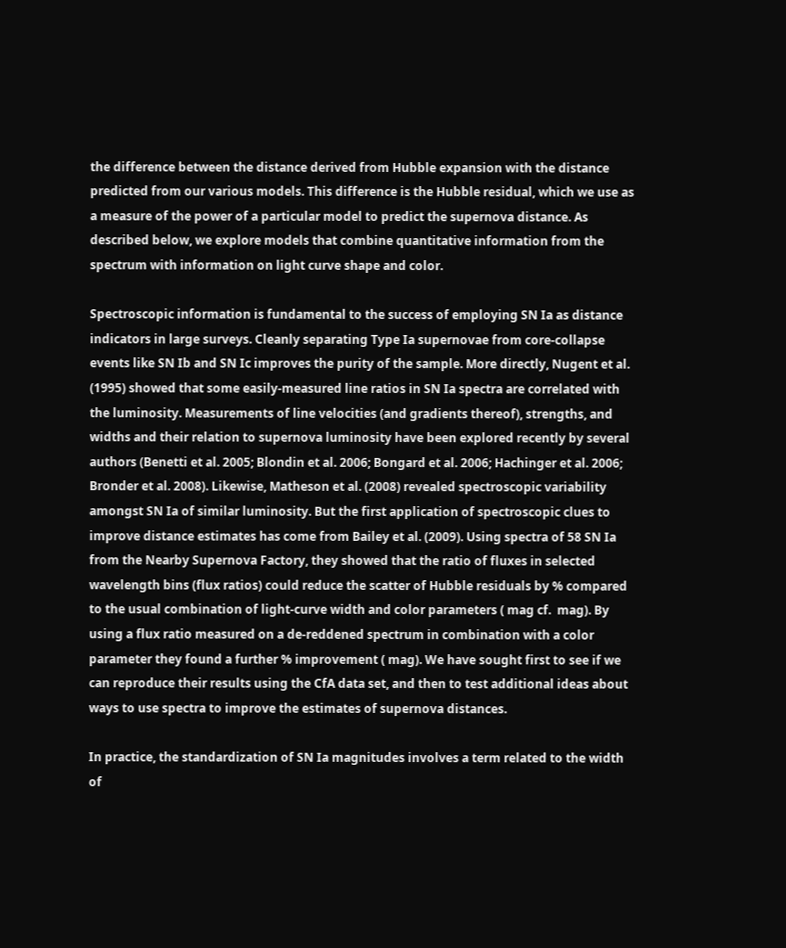the difference between the distance derived from Hubble expansion with the distance predicted from our various models. This difference is the Hubble residual, which we use as a measure of the power of a particular model to predict the supernova distance. As described below, we explore models that combine quantitative information from the spectrum with information on light curve shape and color.

Spectroscopic information is fundamental to the success of employing SN Ia as distance indicators in large surveys. Cleanly separating Type Ia supernovae from core-collapse events like SN Ib and SN Ic improves the purity of the sample. More directly, Nugent et al. (1995) showed that some easily-measured line ratios in SN Ia spectra are correlated with the luminosity. Measurements of line velocities (and gradients thereof), strengths, and widths and their relation to supernova luminosity have been explored recently by several authors (Benetti et al. 2005; Blondin et al. 2006; Bongard et al. 2006; Hachinger et al. 2006; Bronder et al. 2008). Likewise, Matheson et al. (2008) revealed spectroscopic variability amongst SN Ia of similar luminosity. But the first application of spectroscopic clues to improve distance estimates has come from Bailey et al. (2009). Using spectra of 58 SN Ia from the Nearby Supernova Factory, they showed that the ratio of fluxes in selected wavelength bins (flux ratios) could reduce the scatter of Hubble residuals by % compared to the usual combination of light-curve width and color parameters ( mag cf.  mag). By using a flux ratio measured on a de-reddened spectrum in combination with a color parameter they found a further % improvement ( mag). We have sought first to see if we can reproduce their results using the CfA data set, and then to test additional ideas about ways to use spectra to improve the estimates of supernova distances.

In practice, the standardization of SN Ia magnitudes involves a term related to the width of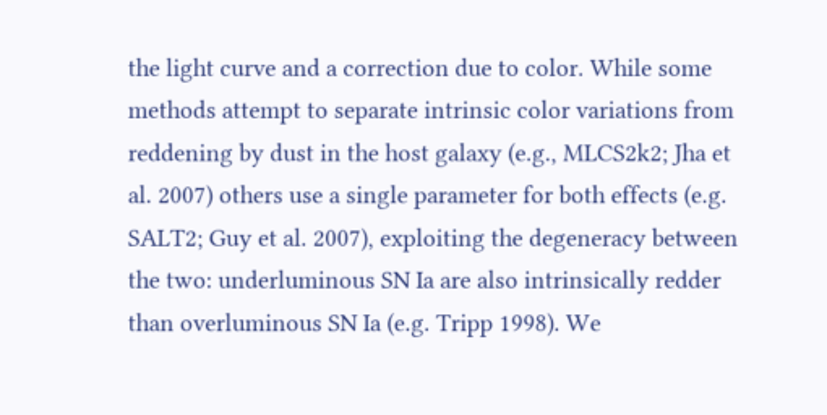the light curve and a correction due to color. While some methods attempt to separate intrinsic color variations from reddening by dust in the host galaxy (e.g., MLCS2k2; Jha et al. 2007) others use a single parameter for both effects (e.g. SALT2; Guy et al. 2007), exploiting the degeneracy between the two: underluminous SN Ia are also intrinsically redder than overluminous SN Ia (e.g. Tripp 1998). We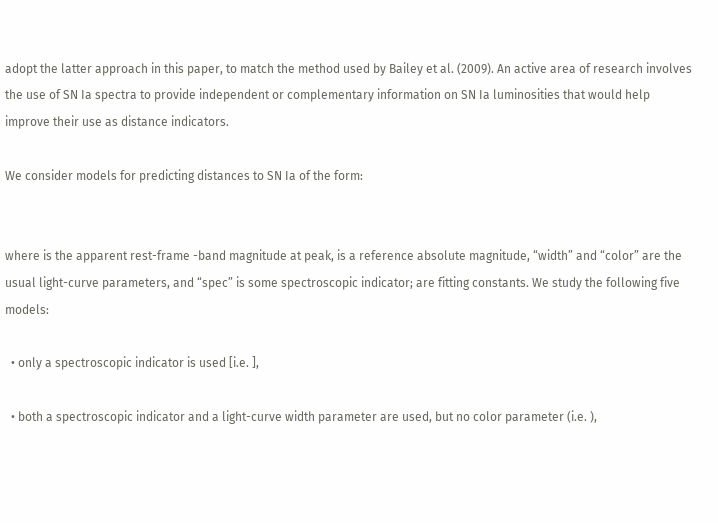adopt the latter approach in this paper, to match the method used by Bailey et al. (2009). An active area of research involves the use of SN Ia spectra to provide independent or complementary information on SN Ia luminosities that would help improve their use as distance indicators.

We consider models for predicting distances to SN Ia of the form:


where is the apparent rest-frame -band magnitude at peak, is a reference absolute magnitude, “width” and “color” are the usual light-curve parameters, and “spec” is some spectroscopic indicator; are fitting constants. We study the following five models:

  • only a spectroscopic indicator is used [i.e. ],

  • both a spectroscopic indicator and a light-curve width parameter are used, but no color parameter (i.e. ),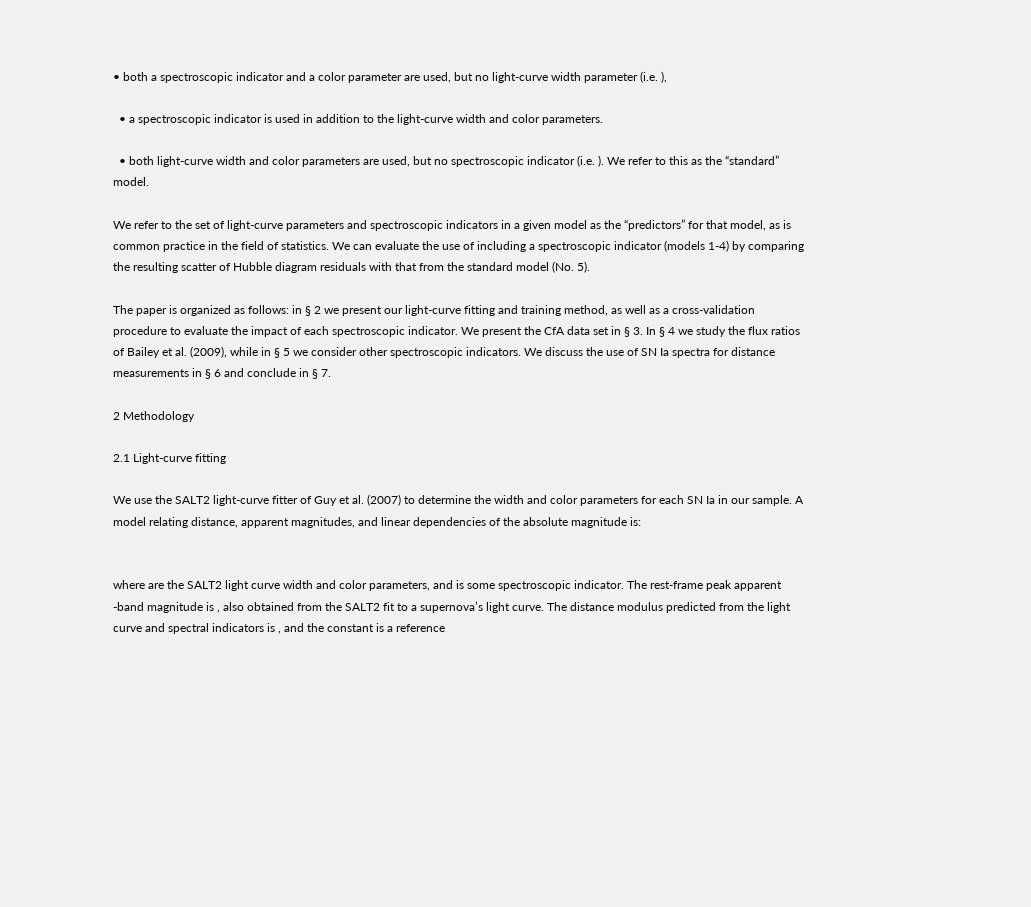• both a spectroscopic indicator and a color parameter are used, but no light-curve width parameter (i.e. ),

  • a spectroscopic indicator is used in addition to the light-curve width and color parameters.

  • both light-curve width and color parameters are used, but no spectroscopic indicator (i.e. ). We refer to this as the “standard” model.

We refer to the set of light-curve parameters and spectroscopic indicators in a given model as the “predictors” for that model, as is common practice in the field of statistics. We can evaluate the use of including a spectroscopic indicator (models 1-4) by comparing the resulting scatter of Hubble diagram residuals with that from the standard model (No. 5).

The paper is organized as follows: in § 2 we present our light-curve fitting and training method, as well as a cross-validation procedure to evaluate the impact of each spectroscopic indicator. We present the CfA data set in § 3. In § 4 we study the flux ratios of Bailey et al. (2009), while in § 5 we consider other spectroscopic indicators. We discuss the use of SN Ia spectra for distance measurements in § 6 and conclude in § 7.

2 Methodology

2.1 Light-curve fitting

We use the SALT2 light-curve fitter of Guy et al. (2007) to determine the width and color parameters for each SN Ia in our sample. A model relating distance, apparent magnitudes, and linear dependencies of the absolute magnitude is:


where are the SALT2 light curve width and color parameters, and is some spectroscopic indicator. The rest-frame peak apparent -band magnitude is , also obtained from the SALT2 fit to a supernova’s light curve. The distance modulus predicted from the light curve and spectral indicators is , and the constant is a reference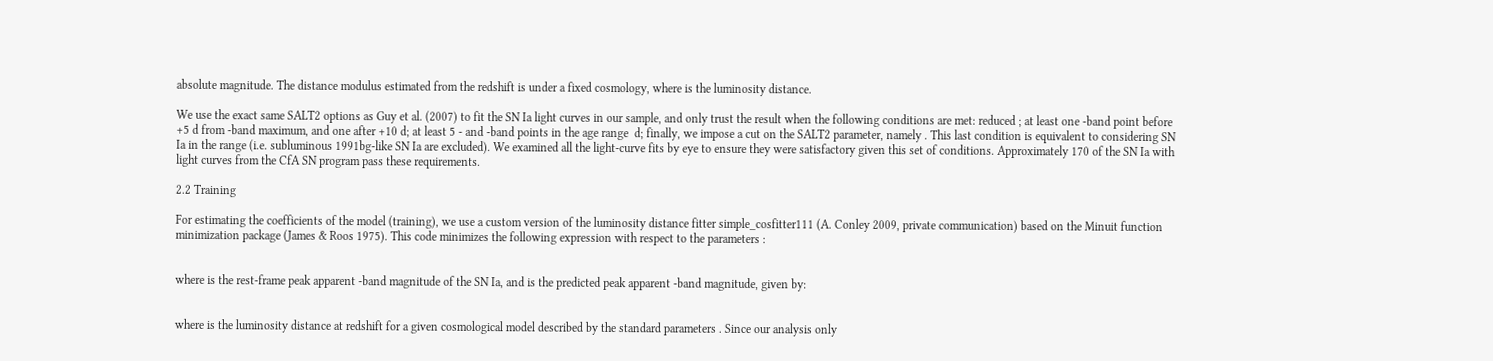absolute magnitude. The distance modulus estimated from the redshift is under a fixed cosmology, where is the luminosity distance.

We use the exact same SALT2 options as Guy et al. (2007) to fit the SN Ia light curves in our sample, and only trust the result when the following conditions are met: reduced ; at least one -band point before +5 d from -band maximum, and one after +10 d; at least 5 - and -band points in the age range  d; finally, we impose a cut on the SALT2 parameter, namely . This last condition is equivalent to considering SN Ia in the range (i.e. subluminous 1991bg-like SN Ia are excluded). We examined all the light-curve fits by eye to ensure they were satisfactory given this set of conditions. Approximately 170 of the SN Ia with light curves from the CfA SN program pass these requirements.

2.2 Training

For estimating the coefficients of the model (training), we use a custom version of the luminosity distance fitter simple_cosfitter111 (A. Conley 2009, private communication) based on the Minuit function minimization package (James & Roos 1975). This code minimizes the following expression with respect to the parameters :


where is the rest-frame peak apparent -band magnitude of the SN Ia, and is the predicted peak apparent -band magnitude, given by:


where is the luminosity distance at redshift for a given cosmological model described by the standard parameters . Since our analysis only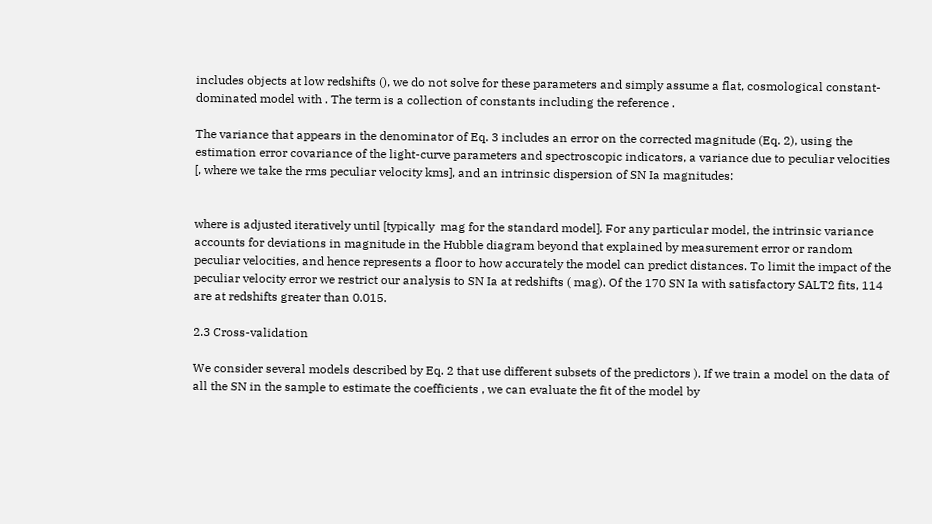includes objects at low redshifts (), we do not solve for these parameters and simply assume a flat, cosmological constant-dominated model with . The term is a collection of constants including the reference .

The variance that appears in the denominator of Eq. 3 includes an error on the corrected magnitude (Eq. 2), using the estimation error covariance of the light-curve parameters and spectroscopic indicators, a variance due to peculiar velocities [, where we take the rms peculiar velocity kms], and an intrinsic dispersion of SN Ia magnitudes:


where is adjusted iteratively until [typically  mag for the standard model]. For any particular model, the intrinsic variance accounts for deviations in magnitude in the Hubble diagram beyond that explained by measurement error or random peculiar velocities, and hence represents a floor to how accurately the model can predict distances. To limit the impact of the peculiar velocity error we restrict our analysis to SN Ia at redshifts ( mag). Of the 170 SN Ia with satisfactory SALT2 fits, 114 are at redshifts greater than 0.015.

2.3 Cross-validation

We consider several models described by Eq. 2 that use different subsets of the predictors ). If we train a model on the data of all the SN in the sample to estimate the coefficients , we can evaluate the fit of the model by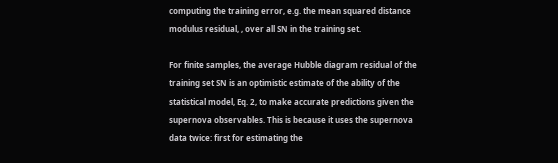computing the training error, e.g. the mean squared distance modulus residual, , over all SN in the training set.

For finite samples, the average Hubble diagram residual of the training set SN is an optimistic estimate of the ability of the statistical model, Eq. 2, to make accurate predictions given the supernova observables. This is because it uses the supernova data twice: first for estimating the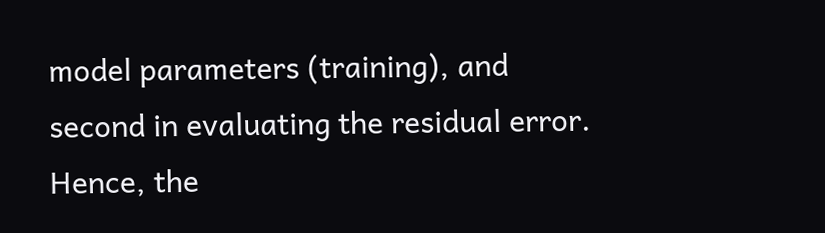model parameters (training), and second in evaluating the residual error. Hence, the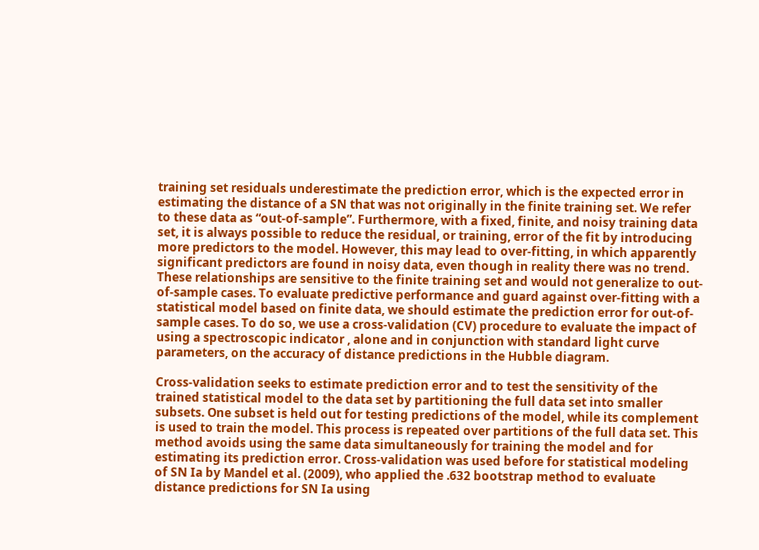training set residuals underestimate the prediction error, which is the expected error in estimating the distance of a SN that was not originally in the finite training set. We refer to these data as “out-of-sample”. Furthermore, with a fixed, finite, and noisy training data set, it is always possible to reduce the residual, or training, error of the fit by introducing more predictors to the model. However, this may lead to over-fitting, in which apparently significant predictors are found in noisy data, even though in reality there was no trend. These relationships are sensitive to the finite training set and would not generalize to out-of-sample cases. To evaluate predictive performance and guard against over-fitting with a statistical model based on finite data, we should estimate the prediction error for out-of-sample cases. To do so, we use a cross-validation (CV) procedure to evaluate the impact of using a spectroscopic indicator , alone and in conjunction with standard light curve parameters, on the accuracy of distance predictions in the Hubble diagram.

Cross-validation seeks to estimate prediction error and to test the sensitivity of the trained statistical model to the data set by partitioning the full data set into smaller subsets. One subset is held out for testing predictions of the model, while its complement is used to train the model. This process is repeated over partitions of the full data set. This method avoids using the same data simultaneously for training the model and for estimating its prediction error. Cross-validation was used before for statistical modeling of SN Ia by Mandel et al. (2009), who applied the .632 bootstrap method to evaluate distance predictions for SN Ia using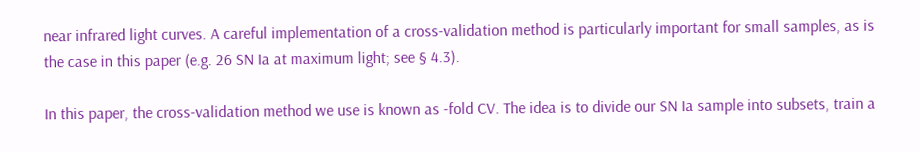near infrared light curves. A careful implementation of a cross-validation method is particularly important for small samples, as is the case in this paper (e.g. 26 SN Ia at maximum light; see § 4.3).

In this paper, the cross-validation method we use is known as -fold CV. The idea is to divide our SN Ia sample into subsets, train a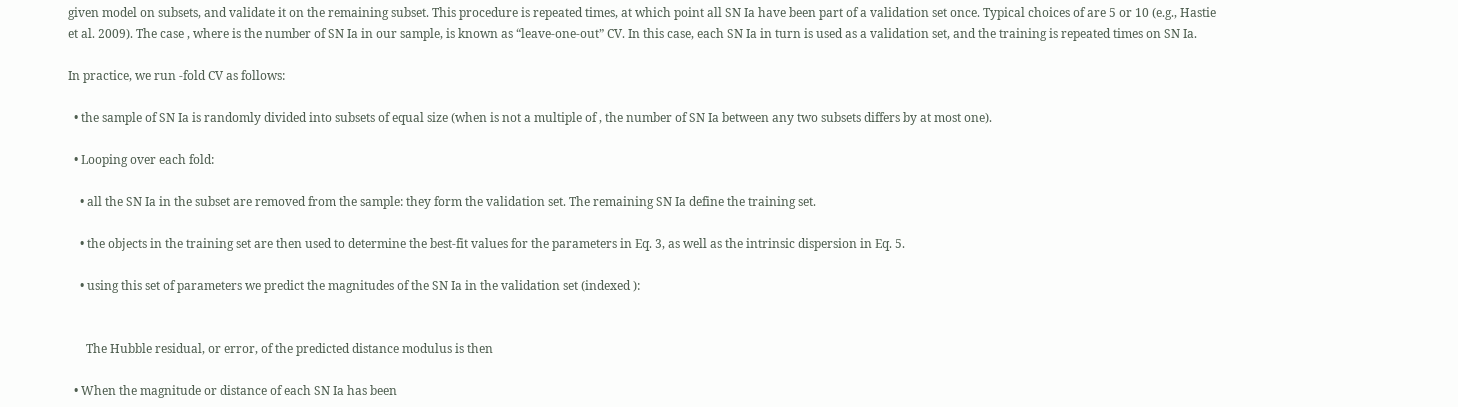given model on subsets, and validate it on the remaining subset. This procedure is repeated times, at which point all SN Ia have been part of a validation set once. Typical choices of are 5 or 10 (e.g., Hastie et al. 2009). The case , where is the number of SN Ia in our sample, is known as “leave-one-out” CV. In this case, each SN Ia in turn is used as a validation set, and the training is repeated times on SN Ia.

In practice, we run -fold CV as follows:

  • the sample of SN Ia is randomly divided into subsets of equal size (when is not a multiple of , the number of SN Ia between any two subsets differs by at most one).

  • Looping over each fold:

    • all the SN Ia in the subset are removed from the sample: they form the validation set. The remaining SN Ia define the training set.

    • the objects in the training set are then used to determine the best-fit values for the parameters in Eq. 3, as well as the intrinsic dispersion in Eq. 5.

    • using this set of parameters we predict the magnitudes of the SN Ia in the validation set (indexed ):


      The Hubble residual, or error, of the predicted distance modulus is then

  • When the magnitude or distance of each SN Ia has been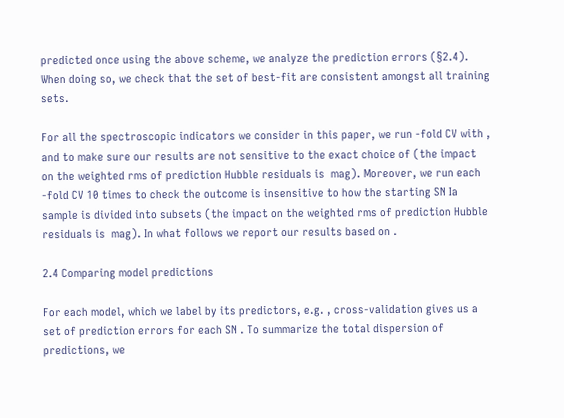predicted once using the above scheme, we analyze the prediction errors (§2.4). When doing so, we check that the set of best-fit are consistent amongst all training sets.

For all the spectroscopic indicators we consider in this paper, we run -fold CV with , and to make sure our results are not sensitive to the exact choice of (the impact on the weighted rms of prediction Hubble residuals is  mag). Moreover, we run each -fold CV 10 times to check the outcome is insensitive to how the starting SN Ia sample is divided into subsets (the impact on the weighted rms of prediction Hubble residuals is  mag). In what follows we report our results based on .

2.4 Comparing model predictions

For each model, which we label by its predictors, e.g. , cross-validation gives us a set of prediction errors for each SN . To summarize the total dispersion of predictions, we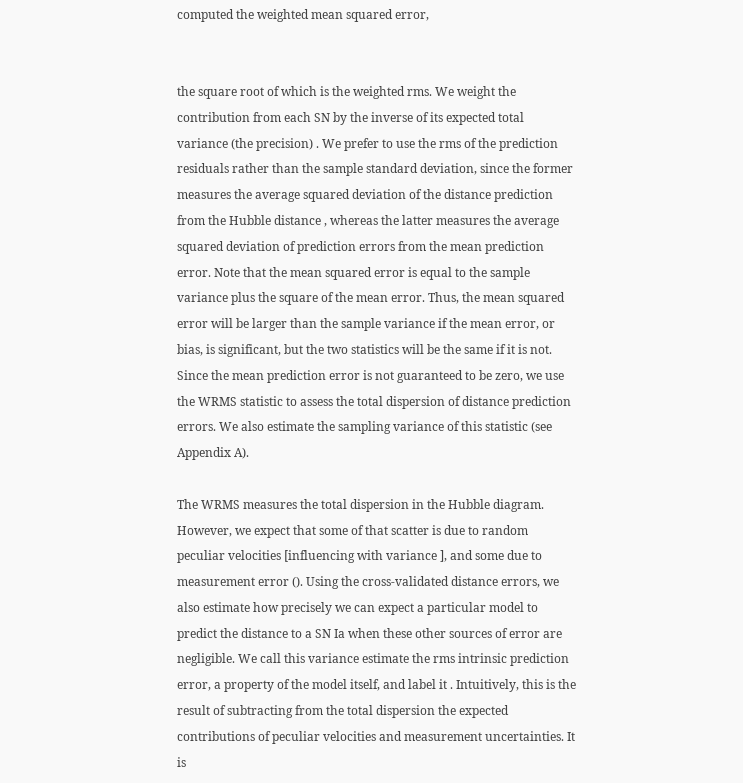computed the weighted mean squared error,


the square root of which is the weighted rms. We weight the contribution from each SN by the inverse of its expected total variance (the precision) . We prefer to use the rms of the prediction residuals rather than the sample standard deviation, since the former measures the average squared deviation of the distance prediction from the Hubble distance , whereas the latter measures the average squared deviation of prediction errors from the mean prediction error. Note that the mean squared error is equal to the sample variance plus the square of the mean error. Thus, the mean squared error will be larger than the sample variance if the mean error, or bias, is significant, but the two statistics will be the same if it is not. Since the mean prediction error is not guaranteed to be zero, we use the WRMS statistic to assess the total dispersion of distance prediction errors. We also estimate the sampling variance of this statistic (see Appendix A).

The WRMS measures the total dispersion in the Hubble diagram. However, we expect that some of that scatter is due to random peculiar velocities [influencing with variance ], and some due to measurement error (). Using the cross-validated distance errors, we also estimate how precisely we can expect a particular model to predict the distance to a SN Ia when these other sources of error are negligible. We call this variance estimate the rms intrinsic prediction error, a property of the model itself, and label it . Intuitively, this is the result of subtracting from the total dispersion the expected contributions of peculiar velocities and measurement uncertainties. It is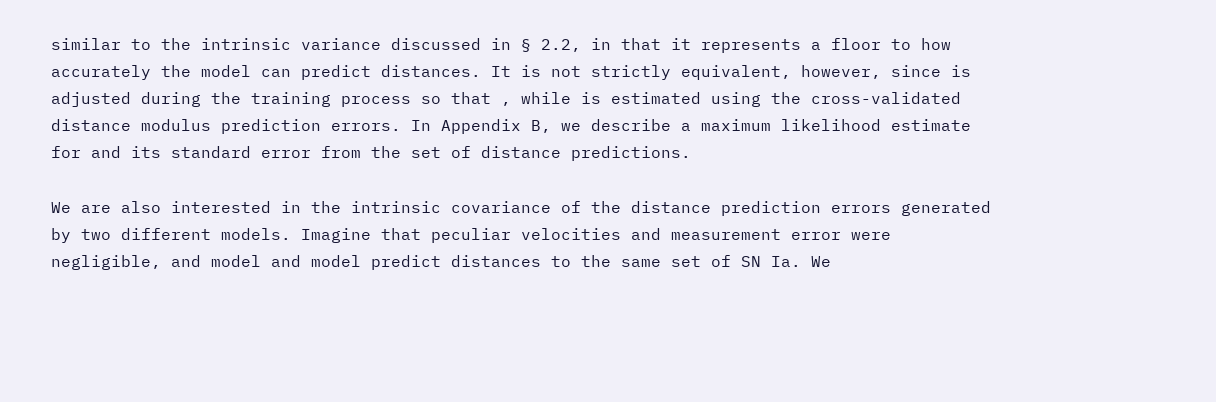similar to the intrinsic variance discussed in § 2.2, in that it represents a floor to how accurately the model can predict distances. It is not strictly equivalent, however, since is adjusted during the training process so that , while is estimated using the cross-validated distance modulus prediction errors. In Appendix B, we describe a maximum likelihood estimate for and its standard error from the set of distance predictions.

We are also interested in the intrinsic covariance of the distance prediction errors generated by two different models. Imagine that peculiar velocities and measurement error were negligible, and model and model predict distances to the same set of SN Ia. We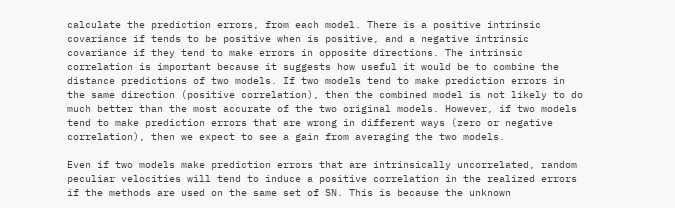calculate the prediction errors, from each model. There is a positive intrinsic covariance if tends to be positive when is positive, and a negative intrinsic covariance if they tend to make errors in opposite directions. The intrinsic correlation is important because it suggests how useful it would be to combine the distance predictions of two models. If two models tend to make prediction errors in the same direction (positive correlation), then the combined model is not likely to do much better than the most accurate of the two original models. However, if two models tend to make prediction errors that are wrong in different ways (zero or negative correlation), then we expect to see a gain from averaging the two models.

Even if two models make prediction errors that are intrinsically uncorrelated, random peculiar velocities will tend to induce a positive correlation in the realized errors if the methods are used on the same set of SN. This is because the unknown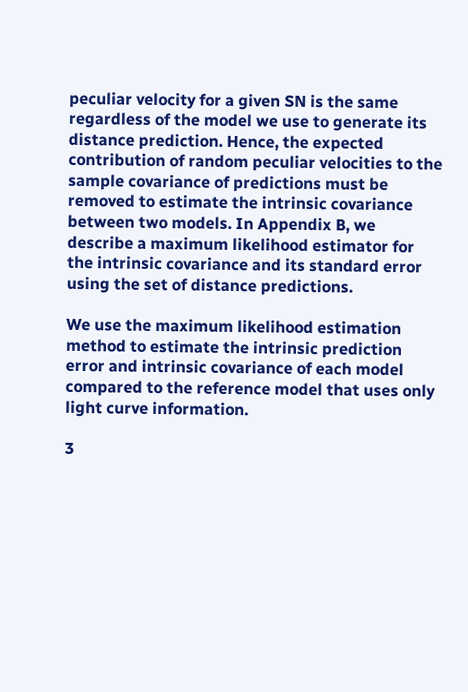peculiar velocity for a given SN is the same regardless of the model we use to generate its distance prediction. Hence, the expected contribution of random peculiar velocities to the sample covariance of predictions must be removed to estimate the intrinsic covariance between two models. In Appendix B, we describe a maximum likelihood estimator for the intrinsic covariance and its standard error using the set of distance predictions.

We use the maximum likelihood estimation method to estimate the intrinsic prediction error and intrinsic covariance of each model compared to the reference model that uses only light curve information.

3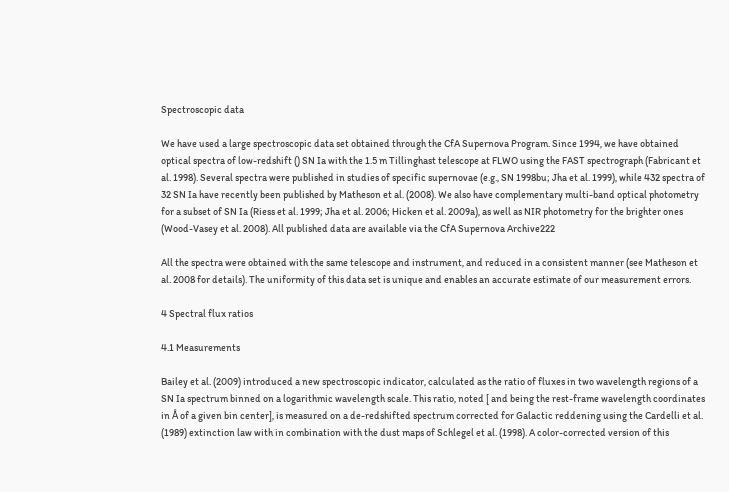Spectroscopic data

We have used a large spectroscopic data set obtained through the CfA Supernova Program. Since 1994, we have obtained optical spectra of low-redshift () SN Ia with the 1.5 m Tillinghast telescope at FLWO using the FAST spectrograph (Fabricant et al. 1998). Several spectra were published in studies of specific supernovae (e.g., SN 1998bu; Jha et al. 1999), while 432 spectra of 32 SN Ia have recently been published by Matheson et al. (2008). We also have complementary multi-band optical photometry for a subset of SN Ia (Riess et al. 1999; Jha et al. 2006; Hicken et al. 2009a), as well as NIR photometry for the brighter ones (Wood-Vasey et al. 2008). All published data are available via the CfA Supernova Archive222

All the spectra were obtained with the same telescope and instrument, and reduced in a consistent manner (see Matheson et al. 2008 for details). The uniformity of this data set is unique and enables an accurate estimate of our measurement errors.

4 Spectral flux ratios

4.1 Measurements

Bailey et al. (2009) introduced a new spectroscopic indicator, calculated as the ratio of fluxes in two wavelength regions of a SN Ia spectrum binned on a logarithmic wavelength scale. This ratio, noted [ and being the rest-frame wavelength coordinates in Å of a given bin center], is measured on a de-redshifted spectrum corrected for Galactic reddening using the Cardelli et al. (1989) extinction law with in combination with the dust maps of Schlegel et al. (1998). A color-corrected version of this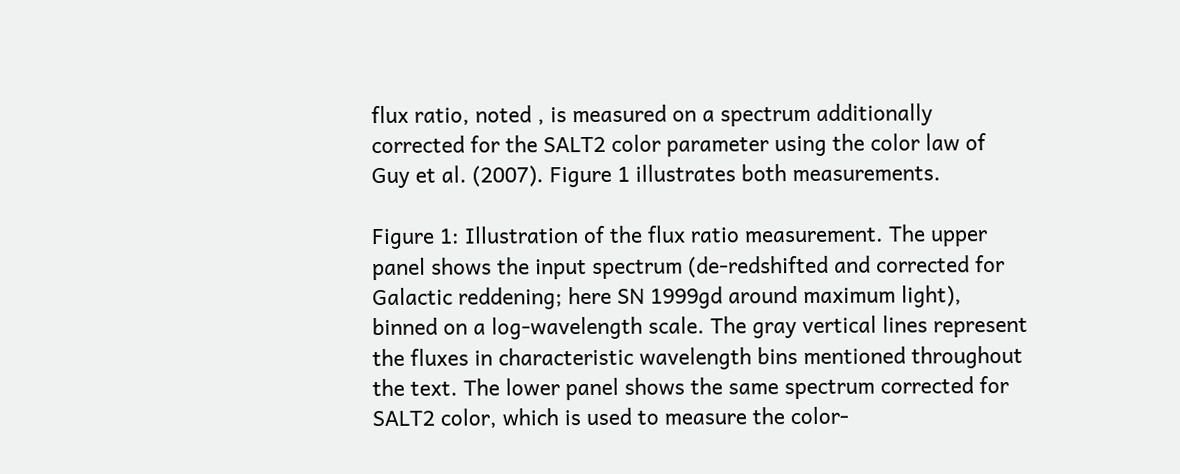flux ratio, noted , is measured on a spectrum additionally corrected for the SALT2 color parameter using the color law of Guy et al. (2007). Figure 1 illustrates both measurements.

Figure 1: Illustration of the flux ratio measurement. The upper panel shows the input spectrum (de-redshifted and corrected for Galactic reddening; here SN 1999gd around maximum light), binned on a log-wavelength scale. The gray vertical lines represent the fluxes in characteristic wavelength bins mentioned throughout the text. The lower panel shows the same spectrum corrected for SALT2 color, which is used to measure the color-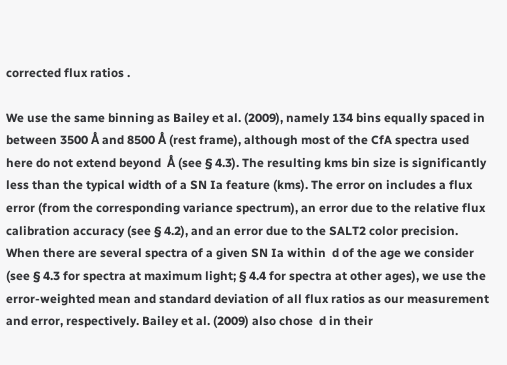corrected flux ratios .

We use the same binning as Bailey et al. (2009), namely 134 bins equally spaced in between 3500 Å and 8500 Å (rest frame), although most of the CfA spectra used here do not extend beyond  Å (see § 4.3). The resulting kms bin size is significantly less than the typical width of a SN Ia feature (kms). The error on includes a flux error (from the corresponding variance spectrum), an error due to the relative flux calibration accuracy (see § 4.2), and an error due to the SALT2 color precision. When there are several spectra of a given SN Ia within  d of the age we consider (see § 4.3 for spectra at maximum light; § 4.4 for spectra at other ages), we use the error-weighted mean and standard deviation of all flux ratios as our measurement and error, respectively. Bailey et al. (2009) also chose  d in their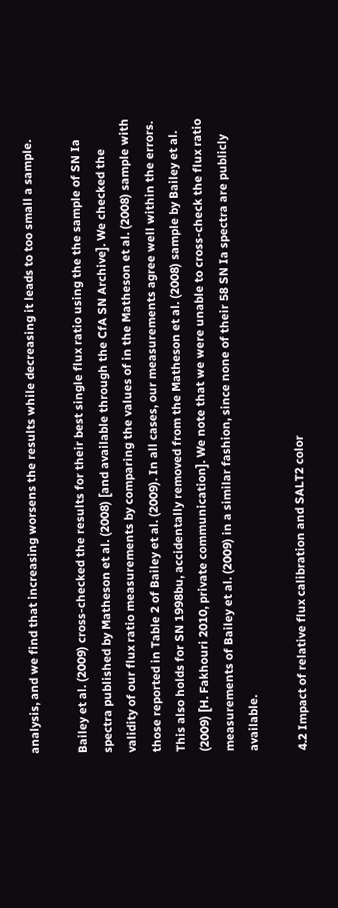analysis, and we find that increasing worsens the results while decreasing it leads to too small a sample.

Bailey et al. (2009) cross-checked the results for their best single flux ratio using the the sample of SN Ia spectra published by Matheson et al. (2008) [and available through the CfA SN Archive]. We checked the validity of our flux ratio measurements by comparing the values of in the Matheson et al. (2008) sample with those reported in Table 2 of Bailey et al. (2009). In all cases, our measurements agree well within the errors. This also holds for SN 1998bu, accidentally removed from the Matheson et al. (2008) sample by Bailey et al. (2009) [H. Fakhouri 2010, private communication]. We note that we were unable to cross-check the flux ratio measurements of Bailey et al. (2009) in a similar fashion, since none of their 58 SN Ia spectra are publicly available.

4.2 Impact of relative flux calibration and SALT2 color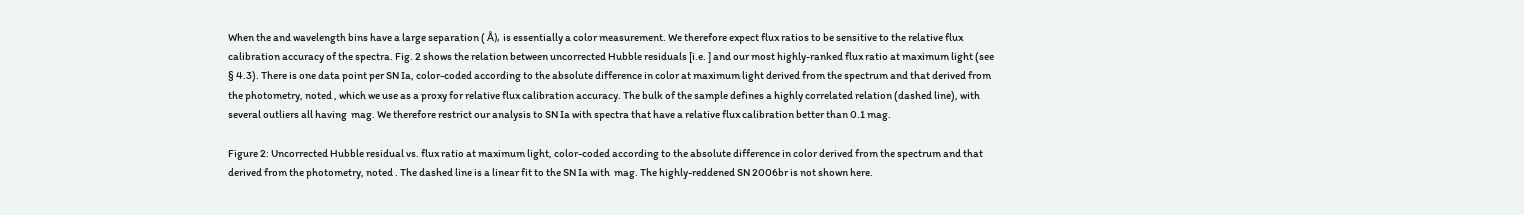When the and wavelength bins have a large separation ( Å), is essentially a color measurement. We therefore expect flux ratios to be sensitive to the relative flux calibration accuracy of the spectra. Fig. 2 shows the relation between uncorrected Hubble residuals [i.e. ] and our most highly-ranked flux ratio at maximum light (see § 4.3). There is one data point per SN Ia, color-coded according to the absolute difference in color at maximum light derived from the spectrum and that derived from the photometry, noted , which we use as a proxy for relative flux calibration accuracy. The bulk of the sample defines a highly correlated relation (dashed line), with several outliers all having  mag. We therefore restrict our analysis to SN Ia with spectra that have a relative flux calibration better than 0.1 mag.

Figure 2: Uncorrected Hubble residual vs. flux ratio at maximum light, color-coded according to the absolute difference in color derived from the spectrum and that derived from the photometry, noted . The dashed line is a linear fit to the SN Ia with  mag. The highly-reddened SN 2006br is not shown here.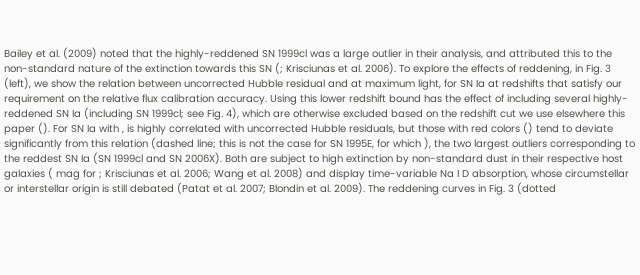Bailey et al. (2009) noted that the highly-reddened SN 1999cl was a large outlier in their analysis, and attributed this to the non-standard nature of the extinction towards this SN (; Krisciunas et al. 2006). To explore the effects of reddening, in Fig. 3 (left), we show the relation between uncorrected Hubble residual and at maximum light, for SN Ia at redshifts that satisfy our requirement on the relative flux calibration accuracy. Using this lower redshift bound has the effect of including several highly-reddened SN Ia (including SN 1999cl; see Fig. 4), which are otherwise excluded based on the redshift cut we use elsewhere this paper (). For SN Ia with , is highly correlated with uncorrected Hubble residuals, but those with red colors () tend to deviate significantly from this relation (dashed line; this is not the case for SN 1995E, for which ), the two largest outliers corresponding to the reddest SN Ia (SN 1999cl and SN 2006X). Both are subject to high extinction by non-standard dust in their respective host galaxies ( mag for ; Krisciunas et al. 2006; Wang et al. 2008) and display time-variable Na I D absorption, whose circumstellar or interstellar origin is still debated (Patat et al. 2007; Blondin et al. 2009). The reddening curves in Fig. 3 (dotted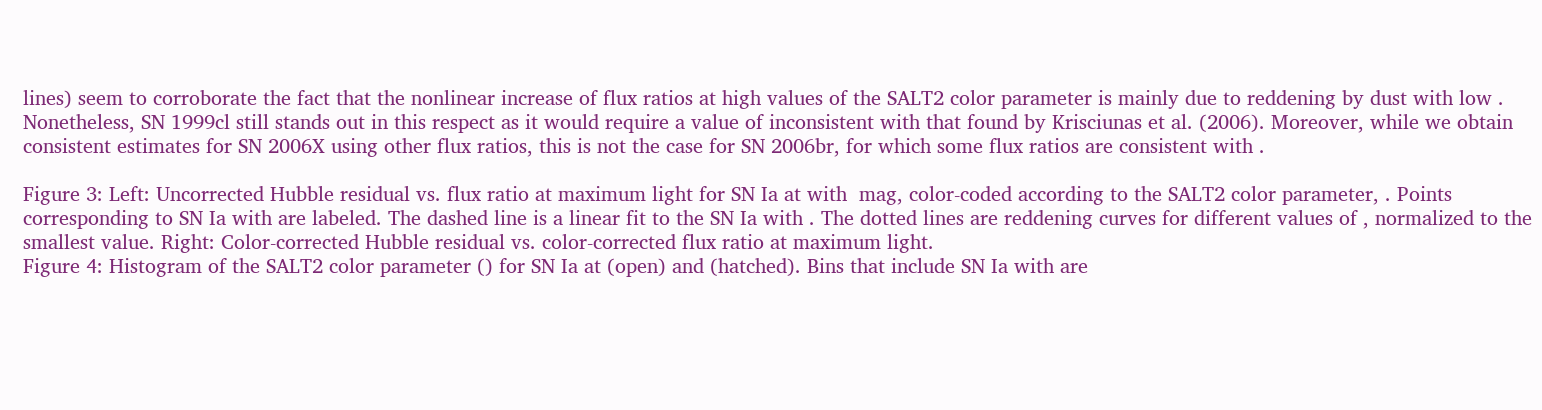lines) seem to corroborate the fact that the nonlinear increase of flux ratios at high values of the SALT2 color parameter is mainly due to reddening by dust with low . Nonetheless, SN 1999cl still stands out in this respect as it would require a value of inconsistent with that found by Krisciunas et al. (2006). Moreover, while we obtain consistent estimates for SN 2006X using other flux ratios, this is not the case for SN 2006br, for which some flux ratios are consistent with .

Figure 3: Left: Uncorrected Hubble residual vs. flux ratio at maximum light for SN Ia at with  mag, color-coded according to the SALT2 color parameter, . Points corresponding to SN Ia with are labeled. The dashed line is a linear fit to the SN Ia with . The dotted lines are reddening curves for different values of , normalized to the smallest value. Right: Color-corrected Hubble residual vs. color-corrected flux ratio at maximum light.
Figure 4: Histogram of the SALT2 color parameter () for SN Ia at (open) and (hatched). Bins that include SN Ia with are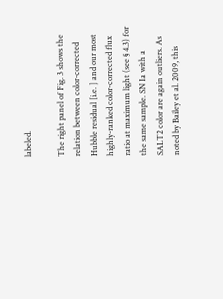labeled.

The right panel of Fig. 3 shows the relation between color-corrected Hubble residual [i.e. ] and our most highly-ranked color-corrected flux ratio at maximum light (see § 4.3) for the same sample. SN Ia with a SALT2 color are again outliers. As noted by Bailey et al. 2009, this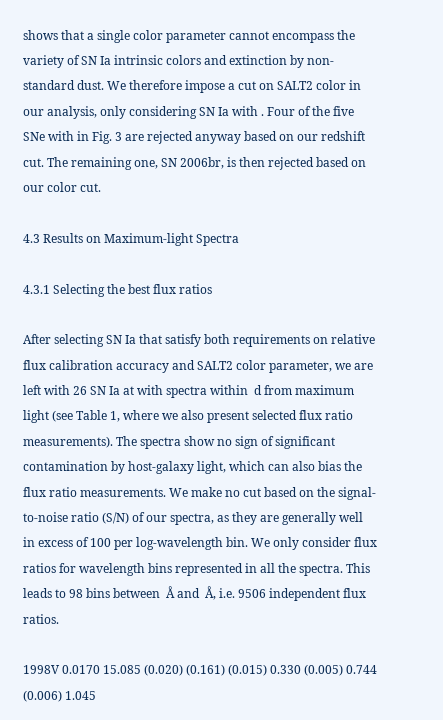shows that a single color parameter cannot encompass the variety of SN Ia intrinsic colors and extinction by non-standard dust. We therefore impose a cut on SALT2 color in our analysis, only considering SN Ia with . Four of the five SNe with in Fig. 3 are rejected anyway based on our redshift cut. The remaining one, SN 2006br, is then rejected based on our color cut.

4.3 Results on Maximum-light Spectra

4.3.1 Selecting the best flux ratios

After selecting SN Ia that satisfy both requirements on relative flux calibration accuracy and SALT2 color parameter, we are left with 26 SN Ia at with spectra within  d from maximum light (see Table 1, where we also present selected flux ratio measurements). The spectra show no sign of significant contamination by host-galaxy light, which can also bias the flux ratio measurements. We make no cut based on the signal-to-noise ratio (S/N) of our spectra, as they are generally well in excess of 100 per log-wavelength bin. We only consider flux ratios for wavelength bins represented in all the spectra. This leads to 98 bins between  Å and  Å, i.e. 9506 independent flux ratios.

1998V 0.0170 15.085 (0.020) (0.161) (0.015) 0.330 (0.005) 0.744 (0.006) 1.045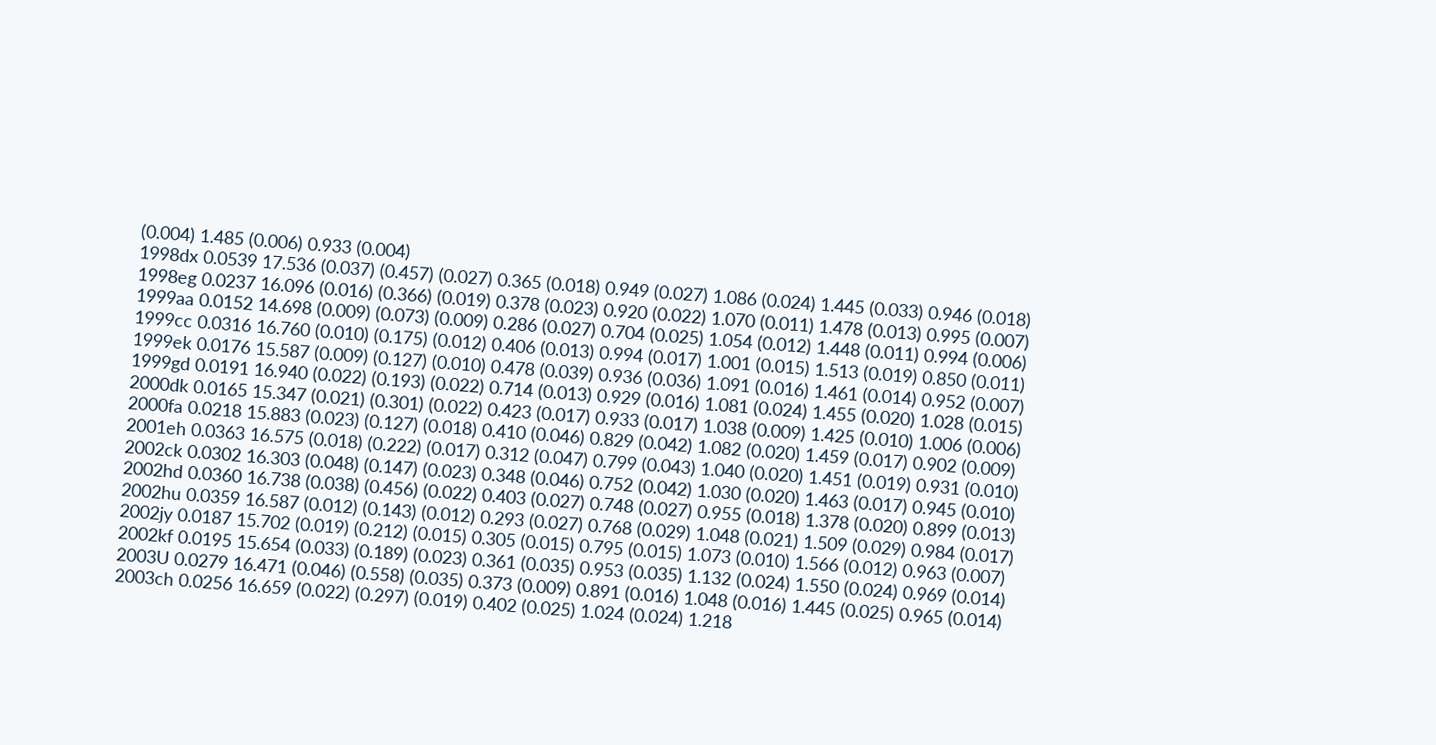(0.004) 1.485 (0.006) 0.933 (0.004)
1998dx 0.0539 17.536 (0.037) (0.457) (0.027) 0.365 (0.018) 0.949 (0.027) 1.086 (0.024) 1.445 (0.033) 0.946 (0.018)
1998eg 0.0237 16.096 (0.016) (0.366) (0.019) 0.378 (0.023) 0.920 (0.022) 1.070 (0.011) 1.478 (0.013) 0.995 (0.007)
1999aa 0.0152 14.698 (0.009) (0.073) (0.009) 0.286 (0.027) 0.704 (0.025) 1.054 (0.012) 1.448 (0.011) 0.994 (0.006)
1999cc 0.0316 16.760 (0.010) (0.175) (0.012) 0.406 (0.013) 0.994 (0.017) 1.001 (0.015) 1.513 (0.019) 0.850 (0.011)
1999ek 0.0176 15.587 (0.009) (0.127) (0.010) 0.478 (0.039) 0.936 (0.036) 1.091 (0.016) 1.461 (0.014) 0.952 (0.007)
1999gd 0.0191 16.940 (0.022) (0.193) (0.022) 0.714 (0.013) 0.929 (0.016) 1.081 (0.024) 1.455 (0.020) 1.028 (0.015)
2000dk 0.0165 15.347 (0.021) (0.301) (0.022) 0.423 (0.017) 0.933 (0.017) 1.038 (0.009) 1.425 (0.010) 1.006 (0.006)
2000fa 0.0218 15.883 (0.023) (0.127) (0.018) 0.410 (0.046) 0.829 (0.042) 1.082 (0.020) 1.459 (0.017) 0.902 (0.009)
2001eh 0.0363 16.575 (0.018) (0.222) (0.017) 0.312 (0.047) 0.799 (0.043) 1.040 (0.020) 1.451 (0.019) 0.931 (0.010)
2002ck 0.0302 16.303 (0.048) (0.147) (0.023) 0.348 (0.046) 0.752 (0.042) 1.030 (0.020) 1.463 (0.017) 0.945 (0.010)
2002hd 0.0360 16.738 (0.038) (0.456) (0.022) 0.403 (0.027) 0.748 (0.027) 0.955 (0.018) 1.378 (0.020) 0.899 (0.013)
2002hu 0.0359 16.587 (0.012) (0.143) (0.012) 0.293 (0.027) 0.768 (0.029) 1.048 (0.021) 1.509 (0.029) 0.984 (0.017)
2002jy 0.0187 15.702 (0.019) (0.212) (0.015) 0.305 (0.015) 0.795 (0.015) 1.073 (0.010) 1.566 (0.012) 0.963 (0.007)
2002kf 0.0195 15.654 (0.033) (0.189) (0.023) 0.361 (0.035) 0.953 (0.035) 1.132 (0.024) 1.550 (0.024) 0.969 (0.014)
2003U 0.0279 16.471 (0.046) (0.558) (0.035) 0.373 (0.009) 0.891 (0.016) 1.048 (0.016) 1.445 (0.025) 0.965 (0.014)
2003ch 0.0256 16.659 (0.022) (0.297) (0.019) 0.402 (0.025) 1.024 (0.024) 1.218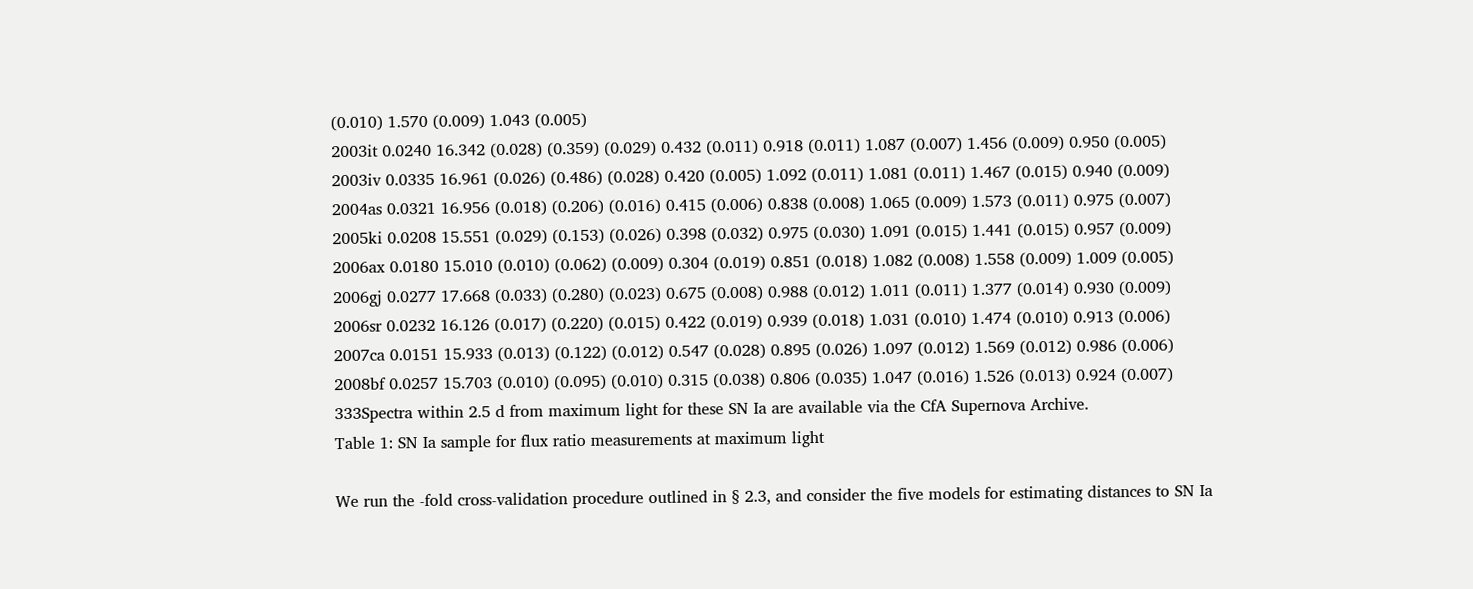(0.010) 1.570 (0.009) 1.043 (0.005)
2003it 0.0240 16.342 (0.028) (0.359) (0.029) 0.432 (0.011) 0.918 (0.011) 1.087 (0.007) 1.456 (0.009) 0.950 (0.005)
2003iv 0.0335 16.961 (0.026) (0.486) (0.028) 0.420 (0.005) 1.092 (0.011) 1.081 (0.011) 1.467 (0.015) 0.940 (0.009)
2004as 0.0321 16.956 (0.018) (0.206) (0.016) 0.415 (0.006) 0.838 (0.008) 1.065 (0.009) 1.573 (0.011) 0.975 (0.007)
2005ki 0.0208 15.551 (0.029) (0.153) (0.026) 0.398 (0.032) 0.975 (0.030) 1.091 (0.015) 1.441 (0.015) 0.957 (0.009)
2006ax 0.0180 15.010 (0.010) (0.062) (0.009) 0.304 (0.019) 0.851 (0.018) 1.082 (0.008) 1.558 (0.009) 1.009 (0.005)
2006gj 0.0277 17.668 (0.033) (0.280) (0.023) 0.675 (0.008) 0.988 (0.012) 1.011 (0.011) 1.377 (0.014) 0.930 (0.009)
2006sr 0.0232 16.126 (0.017) (0.220) (0.015) 0.422 (0.019) 0.939 (0.018) 1.031 (0.010) 1.474 (0.010) 0.913 (0.006)
2007ca 0.0151 15.933 (0.013) (0.122) (0.012) 0.547 (0.028) 0.895 (0.026) 1.097 (0.012) 1.569 (0.012) 0.986 (0.006)
2008bf 0.0257 15.703 (0.010) (0.095) (0.010) 0.315 (0.038) 0.806 (0.035) 1.047 (0.016) 1.526 (0.013) 0.924 (0.007)
333Spectra within 2.5 d from maximum light for these SN Ia are available via the CfA Supernova Archive.
Table 1: SN Ia sample for flux ratio measurements at maximum light

We run the -fold cross-validation procedure outlined in § 2.3, and consider the five models for estimating distances to SN Ia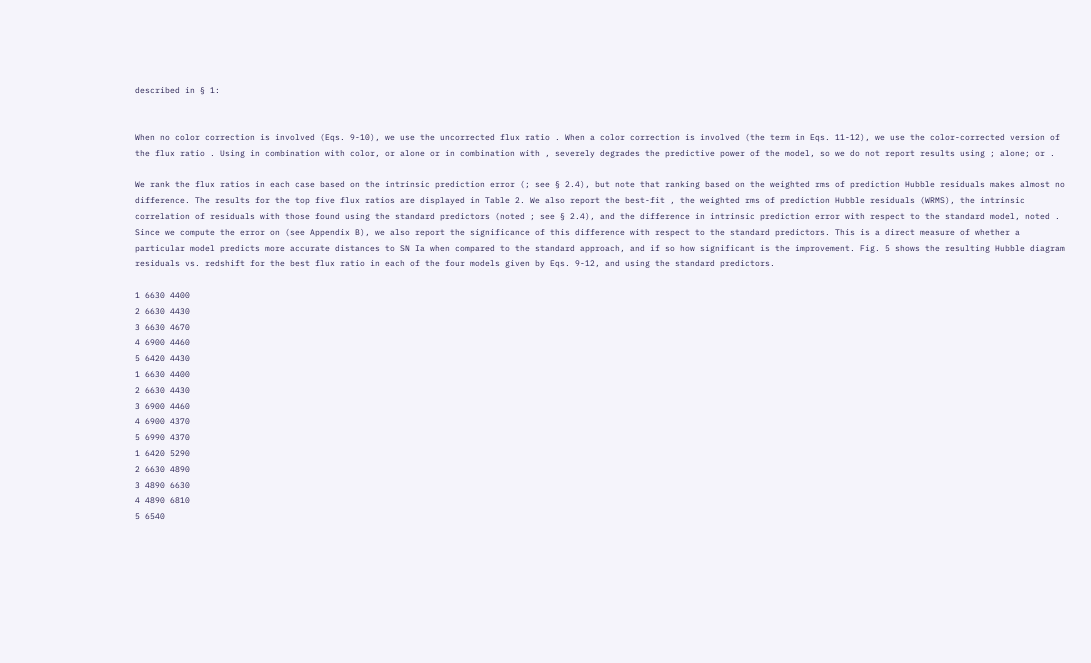described in § 1:


When no color correction is involved (Eqs. 9-10), we use the uncorrected flux ratio . When a color correction is involved (the term in Eqs. 11-12), we use the color-corrected version of the flux ratio . Using in combination with color, or alone or in combination with , severely degrades the predictive power of the model, so we do not report results using ; alone; or .

We rank the flux ratios in each case based on the intrinsic prediction error (; see § 2.4), but note that ranking based on the weighted rms of prediction Hubble residuals makes almost no difference. The results for the top five flux ratios are displayed in Table 2. We also report the best-fit , the weighted rms of prediction Hubble residuals (WRMS), the intrinsic correlation of residuals with those found using the standard predictors (noted ; see § 2.4), and the difference in intrinsic prediction error with respect to the standard model, noted . Since we compute the error on (see Appendix B), we also report the significance of this difference with respect to the standard predictors. This is a direct measure of whether a particular model predicts more accurate distances to SN Ia when compared to the standard approach, and if so how significant is the improvement. Fig. 5 shows the resulting Hubble diagram residuals vs. redshift for the best flux ratio in each of the four models given by Eqs. 9-12, and using the standard predictors.

1 6630 4400
2 6630 4430
3 6630 4670
4 6900 4460
5 6420 4430
1 6630 4400
2 6630 4430
3 6900 4460
4 6900 4370
5 6990 4370
1 6420 5290
2 6630 4890
3 4890 6630
4 4890 6810
5 6540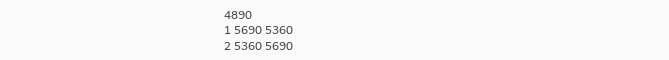4890
1 5690 5360
2 5360 5690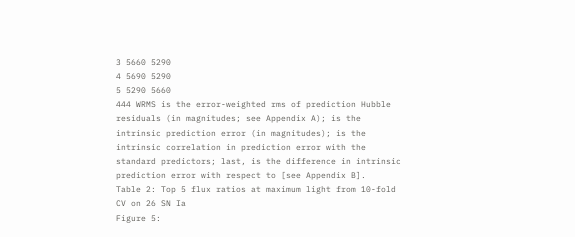3 5660 5290
4 5690 5290
5 5290 5660
444 WRMS is the error-weighted rms of prediction Hubble residuals (in magnitudes; see Appendix A); is the intrinsic prediction error (in magnitudes); is the intrinsic correlation in prediction error with the standard predictors; last, is the difference in intrinsic prediction error with respect to [see Appendix B].
Table 2: Top 5 flux ratios at maximum light from 10-fold CV on 26 SN Ia
Figure 5: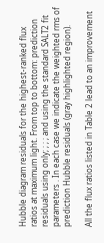Hubble diagram residuals for the highest-ranked flux ratios at maximum light. From top to bottom: prediction residuals using only; ; ; ; and using the standard SALT2 fit parameters . In each case we indicate the weighted rms of prediction Hubble residuals (gray highlighted region).

All the flux ratios listed in Table 2 lead to an improvement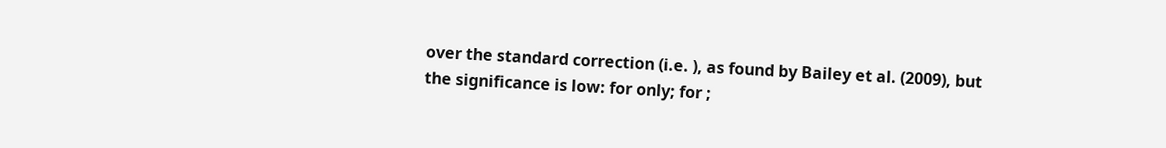over the standard correction (i.e. ), as found by Bailey et al. (2009), but the significance is low: for only; for ;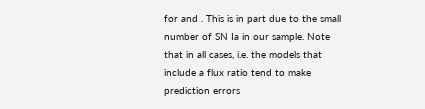for and . This is in part due to the small number of SN Ia in our sample. Note that in all cases, i.e. the models that include a flux ratio tend to make prediction errors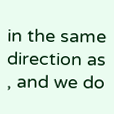in the same direction as , and we do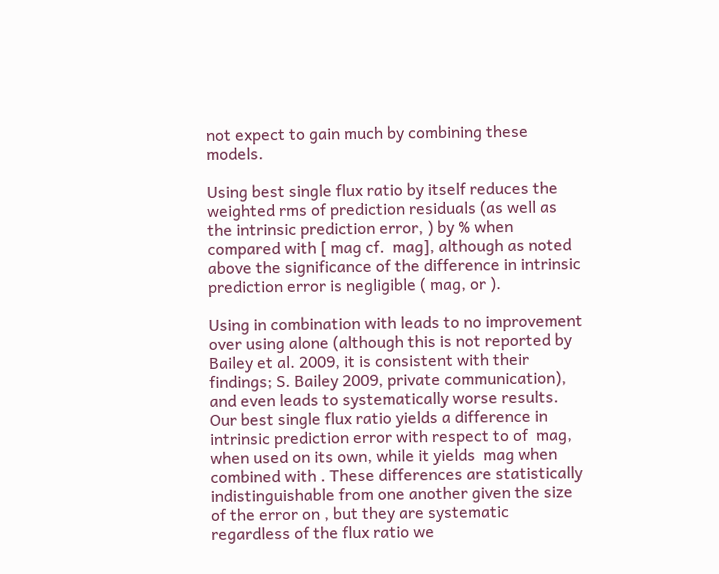not expect to gain much by combining these models.

Using best single flux ratio by itself reduces the weighted rms of prediction residuals (as well as the intrinsic prediction error, ) by % when compared with [ mag cf.  mag], although as noted above the significance of the difference in intrinsic prediction error is negligible ( mag, or ).

Using in combination with leads to no improvement over using alone (although this is not reported by Bailey et al. 2009, it is consistent with their findings; S. Bailey 2009, private communication), and even leads to systematically worse results. Our best single flux ratio yields a difference in intrinsic prediction error with respect to of  mag, when used on its own, while it yields  mag when combined with . These differences are statistically indistinguishable from one another given the size of the error on , but they are systematic regardless of the flux ratio we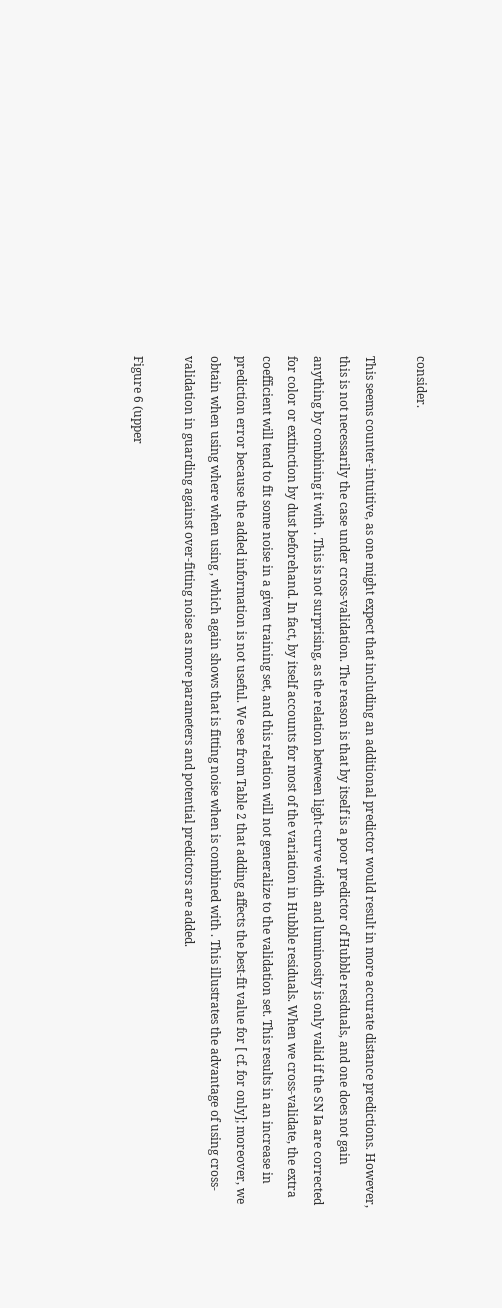consider.

This seems counter-intuitive, as one might expect that including an additional predictor would result in more accurate distance predictions. However, this is not necessarily the case under cross-validation. The reason is that by itself is a poor predictor of Hubble residuals, and one does not gain anything by combining it with . This is not surprising, as the relation between light-curve width and luminosity is only valid if the SN Ia are corrected for color or extinction by dust beforehand. In fact, by itself accounts for most of the variation in Hubble residuals. When we cross-validate, the extra coefficient will tend to fit some noise in a given training set, and this relation will not generalize to the validation set. This results in an increase in prediction error because the added information is not useful. We see from Table 2 that adding affects the best-fit value for [ cf. for only]; moreover, we obtain when using where when using , which again shows that is fitting noise when is combined with . This illustrates the advantage of using cross-validation in guarding against over-fitting noise as more parameters and potential predictors are added.

Figure 6 (upper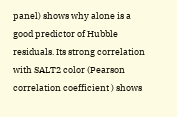panel) shows why alone is a good predictor of Hubble residuals. Its strong correlation with SALT2 color (Pearson correlation coefficient ) shows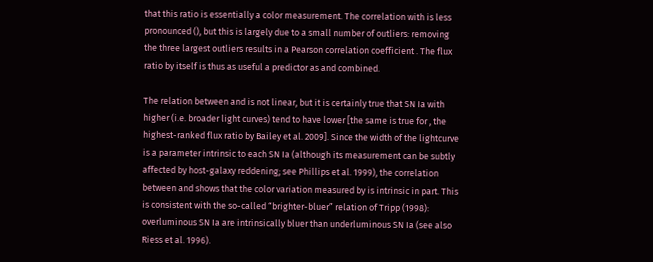that this ratio is essentially a color measurement. The correlation with is less pronounced (), but this is largely due to a small number of outliers: removing the three largest outliers results in a Pearson correlation coefficient . The flux ratio by itself is thus as useful a predictor as and combined.

The relation between and is not linear, but it is certainly true that SN Ia with higher (i.e. broader light curves) tend to have lower [the same is true for , the highest-ranked flux ratio by Bailey et al. 2009]. Since the width of the lightcurve is a parameter intrinsic to each SN Ia (although its measurement can be subtly affected by host-galaxy reddening; see Phillips et al. 1999), the correlation between and shows that the color variation measured by is intrinsic in part. This is consistent with the so-called “brighter-bluer” relation of Tripp (1998): overluminous SN Ia are intrinsically bluer than underluminous SN Ia (see also Riess et al. 1996).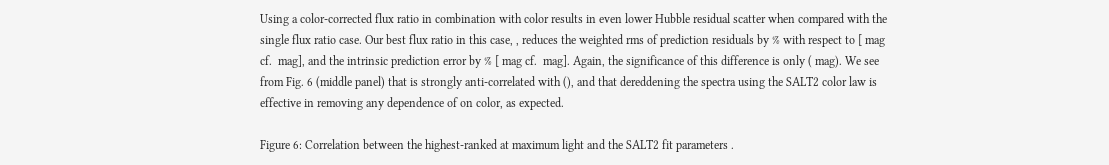Using a color-corrected flux ratio in combination with color results in even lower Hubble residual scatter when compared with the single flux ratio case. Our best flux ratio in this case, , reduces the weighted rms of prediction residuals by % with respect to [ mag cf.  mag], and the intrinsic prediction error by % [ mag cf.  mag]. Again, the significance of this difference is only ( mag). We see from Fig. 6 (middle panel) that is strongly anti-correlated with (), and that dereddening the spectra using the SALT2 color law is effective in removing any dependence of on color, as expected.

Figure 6: Correlation between the highest-ranked at maximum light and the SALT2 fit parameters .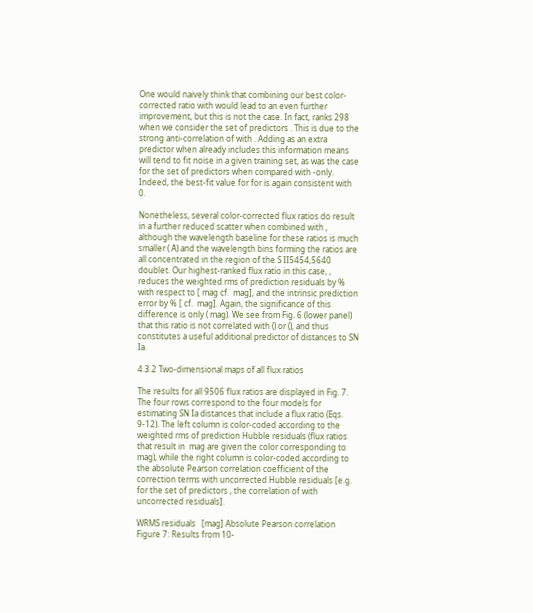One would naively think that combining our best color-corrected ratio with would lead to an even further improvement, but this is not the case. In fact, ranks 298 when we consider the set of predictors . This is due to the strong anti-correlation of with . Adding as an extra predictor when already includes this information means will tend to fit noise in a given training set, as was the case for the set of predictors when compared with -only. Indeed, the best-fit value for for is again consistent with 0.

Nonetheless, several color-corrected flux ratios do result in a further reduced scatter when combined with , although the wavelength baseline for these ratios is much smaller ( Å) and the wavelength bins forming the ratios are all concentrated in the region of the S II5454,5640 doublet. Our highest-ranked flux ratio in this case, , reduces the weighted rms of prediction residuals by % with respect to [ mag cf.  mag], and the intrinsic prediction error by % [ cf.  mag]. Again, the significance of this difference is only ( mag). We see from Fig. 6 (lower panel) that this ratio is not correlated with () or (), and thus constitutes a useful additional predictor of distances to SN Ia.

4.3.2 Two-dimensional maps of all flux ratios

The results for all 9506 flux ratios are displayed in Fig. 7. The four rows correspond to the four models for estimating SN Ia distances that include a flux ratio (Eqs. 9-12). The left column is color-coded according to the weighted rms of prediction Hubble residuals (flux ratios that result in  mag are given the color corresponding to  mag), while the right column is color-coded according to the absolute Pearson correlation coefficient of the correction terms with uncorrected Hubble residuals [e.g. for the set of predictors , the correlation of with uncorrected residuals].

WRMS residuals   [mag] Absolute Pearson correlation
Figure 7: Results from 10-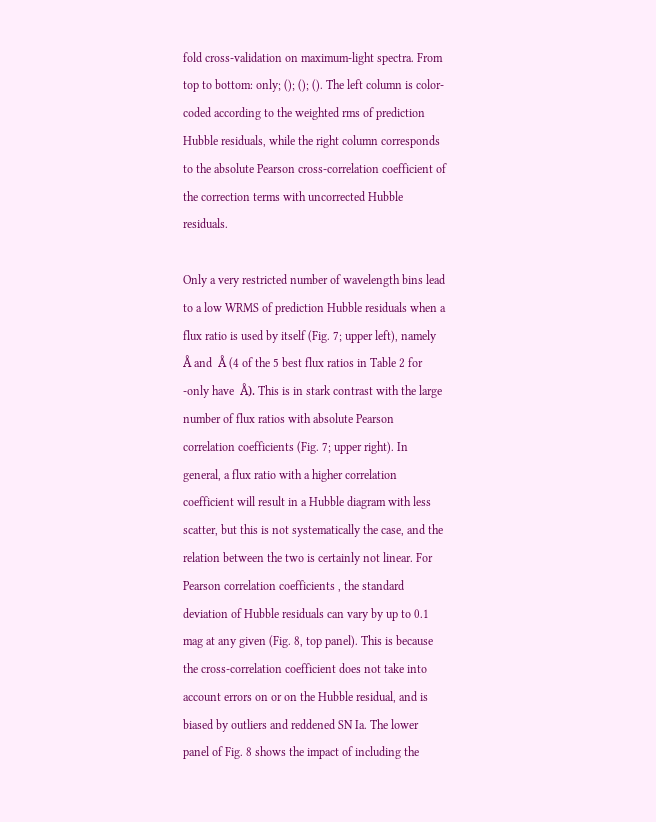fold cross-validation on maximum-light spectra. From top to bottom: only; (); (); (). The left column is color-coded according to the weighted rms of prediction Hubble residuals, while the right column corresponds to the absolute Pearson cross-correlation coefficient of the correction terms with uncorrected Hubble residuals.

Only a very restricted number of wavelength bins lead to a low WRMS of prediction Hubble residuals when a flux ratio is used by itself (Fig. 7; upper left), namely  Å and  Å (4 of the 5 best flux ratios in Table 2 for -only have  Å). This is in stark contrast with the large number of flux ratios with absolute Pearson correlation coefficients (Fig. 7; upper right). In general, a flux ratio with a higher correlation coefficient will result in a Hubble diagram with less scatter, but this is not systematically the case, and the relation between the two is certainly not linear. For Pearson correlation coefficients , the standard deviation of Hubble residuals can vary by up to 0.1 mag at any given (Fig. 8, top panel). This is because the cross-correlation coefficient does not take into account errors on or on the Hubble residual, and is biased by outliers and reddened SN Ia. The lower panel of Fig. 8 shows the impact of including the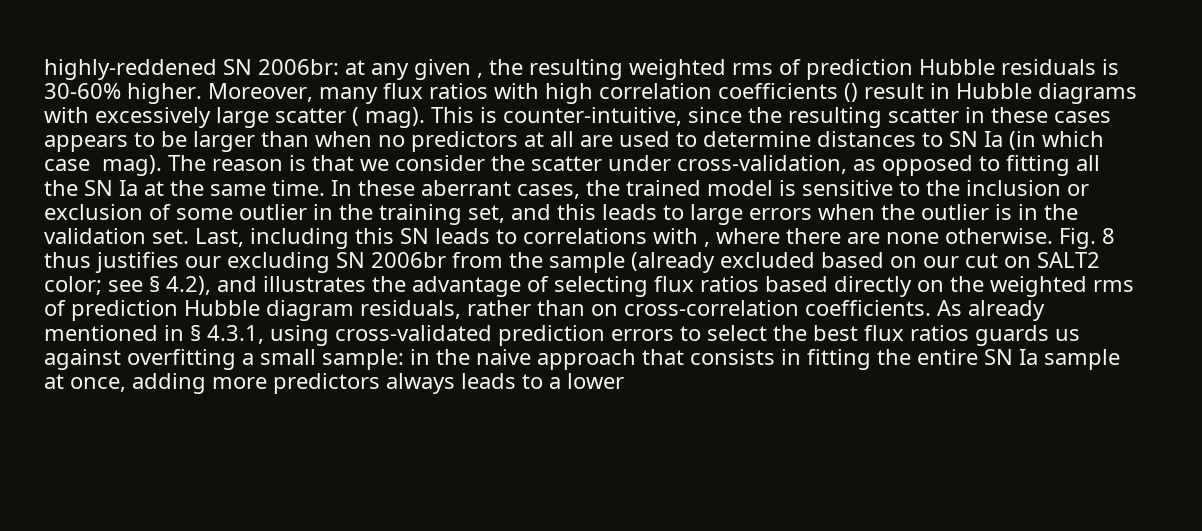highly-reddened SN 2006br: at any given , the resulting weighted rms of prediction Hubble residuals is 30-60% higher. Moreover, many flux ratios with high correlation coefficients () result in Hubble diagrams with excessively large scatter ( mag). This is counter-intuitive, since the resulting scatter in these cases appears to be larger than when no predictors at all are used to determine distances to SN Ia (in which case  mag). The reason is that we consider the scatter under cross-validation, as opposed to fitting all the SN Ia at the same time. In these aberrant cases, the trained model is sensitive to the inclusion or exclusion of some outlier in the training set, and this leads to large errors when the outlier is in the validation set. Last, including this SN leads to correlations with , where there are none otherwise. Fig. 8 thus justifies our excluding SN 2006br from the sample (already excluded based on our cut on SALT2 color; see § 4.2), and illustrates the advantage of selecting flux ratios based directly on the weighted rms of prediction Hubble diagram residuals, rather than on cross-correlation coefficients. As already mentioned in § 4.3.1, using cross-validated prediction errors to select the best flux ratios guards us against overfitting a small sample: in the naive approach that consists in fitting the entire SN Ia sample at once, adding more predictors always leads to a lower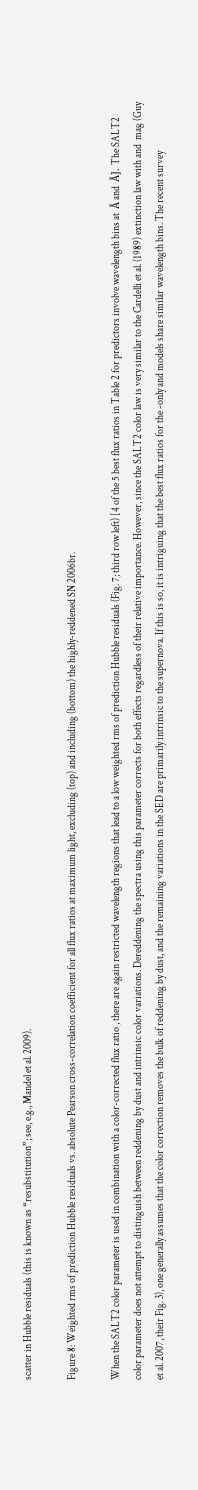scatter in Hubble residuals (this is known as “resubstitution”; see, e.g., Mandel et al. 2009).

Figure 8: Weighted rms of prediction Hubble residuals vs. absolute Pearson cross-correlation coefficient for all flux ratios at maximum light, excluding (top) and including (bottom) the highly-reddened SN 2006br.

When the SALT2 color parameter is used in combination with a color-corrected flux ratio , there are again restricted wavelength regions that lead to a low weighted rms of prediction Hubble residuals (Fig. 7; third row left) [4 of the 5 best flux ratios in Table 2 for predictors involve wavelength bins at  Å and  Å]. The SALT2 color parameter does not attempt to distinguish between reddening by dust and intrinsic color variations. Dereddening the spectra using this parameter corrects for both effects regardless of their relative importance. However, since the SALT2 color law is very similar to the Cardelli et al. (1989) extinction law with and  mag (Guy et al. 2007, their Fig. 3), one generally assumes that the color correction removes the bulk of reddening by dust, and the remaining variations in the SED are primarily intrinsic to the supernova. If this is so, it is intriguing that the best flux ratios for the -only and models share similar wavelength bins. The recent survey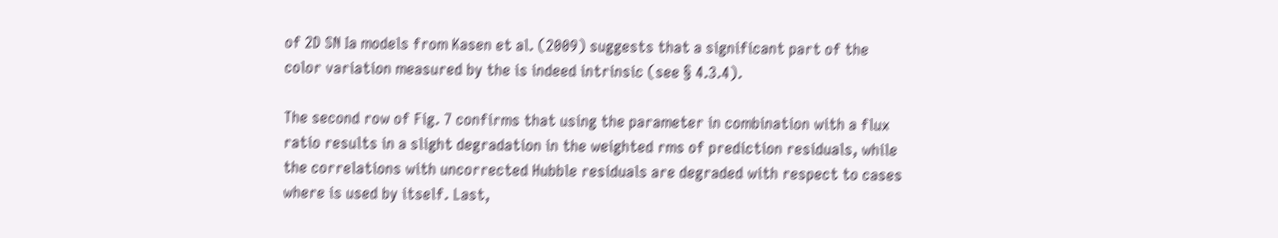of 2D SN Ia models from Kasen et al. (2009) suggests that a significant part of the color variation measured by the is indeed intrinsic (see § 4.3.4).

The second row of Fig. 7 confirms that using the parameter in combination with a flux ratio results in a slight degradation in the weighted rms of prediction residuals, while the correlations with uncorrected Hubble residuals are degraded with respect to cases where is used by itself. Last,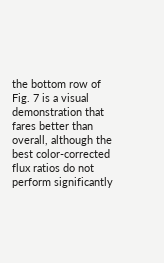the bottom row of Fig. 7 is a visual demonstration that fares better than overall, although the best color-corrected flux ratios do not perform significantly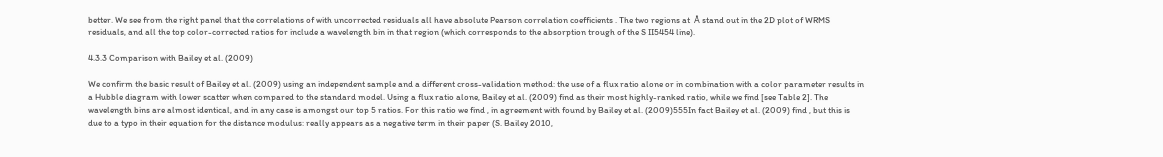better. We see from the right panel that the correlations of with uncorrected residuals all have absolute Pearson correlation coefficients . The two regions at  Å stand out in the 2D plot of WRMS residuals, and all the top color-corrected ratios for include a wavelength bin in that region (which corresponds to the absorption trough of the S II5454 line).

4.3.3 Comparison with Bailey et al. (2009)

We confirm the basic result of Bailey et al. (2009) using an independent sample and a different cross-validation method: the use of a flux ratio alone or in combination with a color parameter results in a Hubble diagram with lower scatter when compared to the standard model. Using a flux ratio alone, Bailey et al. (2009) find as their most highly-ranked ratio, while we find [see Table 2]. The wavelength bins are almost identical, and in any case is amongst our top 5 ratios. For this ratio we find , in agreement with found by Bailey et al. (2009)555In fact Bailey et al. (2009) find , but this is due to a typo in their equation for the distance modulus: really appears as a negative term in their paper (S. Bailey 2010,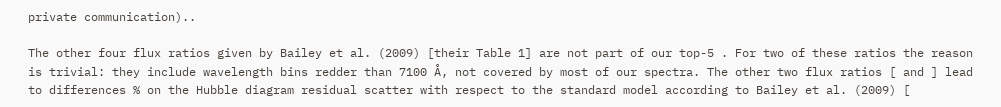private communication)..

The other four flux ratios given by Bailey et al. (2009) [their Table 1] are not part of our top-5 . For two of these ratios the reason is trivial: they include wavelength bins redder than 7100 Å, not covered by most of our spectra. The other two flux ratios [ and ] lead to differences % on the Hubble diagram residual scatter with respect to the standard model according to Bailey et al. (2009) [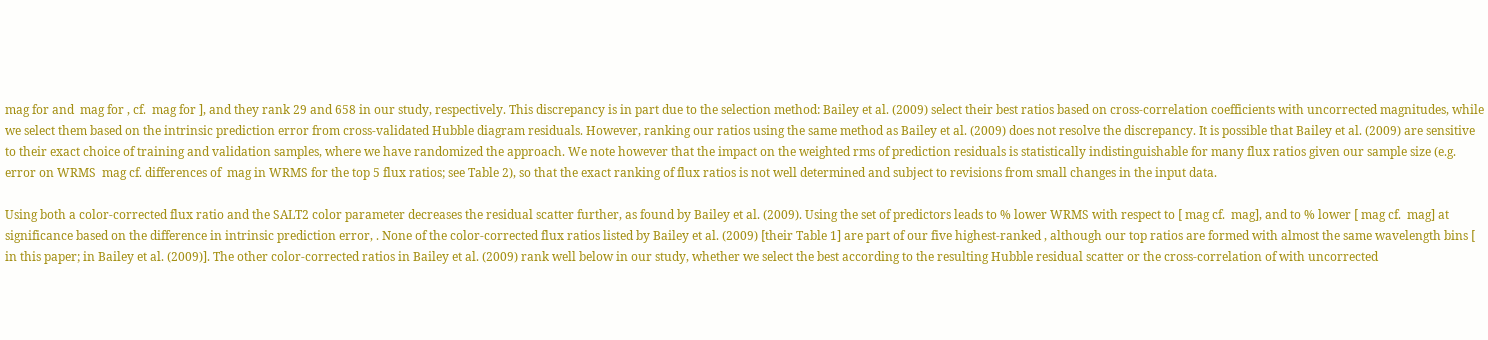mag for and  mag for , cf.  mag for ], and they rank 29 and 658 in our study, respectively. This discrepancy is in part due to the selection method: Bailey et al. (2009) select their best ratios based on cross-correlation coefficients with uncorrected magnitudes, while we select them based on the intrinsic prediction error from cross-validated Hubble diagram residuals. However, ranking our ratios using the same method as Bailey et al. (2009) does not resolve the discrepancy. It is possible that Bailey et al. (2009) are sensitive to their exact choice of training and validation samples, where we have randomized the approach. We note however that the impact on the weighted rms of prediction residuals is statistically indistinguishable for many flux ratios given our sample size (e.g. error on WRMS  mag cf. differences of  mag in WRMS for the top 5 flux ratios; see Table 2), so that the exact ranking of flux ratios is not well determined and subject to revisions from small changes in the input data.

Using both a color-corrected flux ratio and the SALT2 color parameter decreases the residual scatter further, as found by Bailey et al. (2009). Using the set of predictors leads to % lower WRMS with respect to [ mag cf.  mag], and to % lower [ mag cf.  mag] at significance based on the difference in intrinsic prediction error, . None of the color-corrected flux ratios listed by Bailey et al. (2009) [their Table 1] are part of our five highest-ranked , although our top ratios are formed with almost the same wavelength bins [ in this paper; in Bailey et al. (2009)]. The other color-corrected ratios in Bailey et al. (2009) rank well below in our study, whether we select the best according to the resulting Hubble residual scatter or the cross-correlation of with uncorrected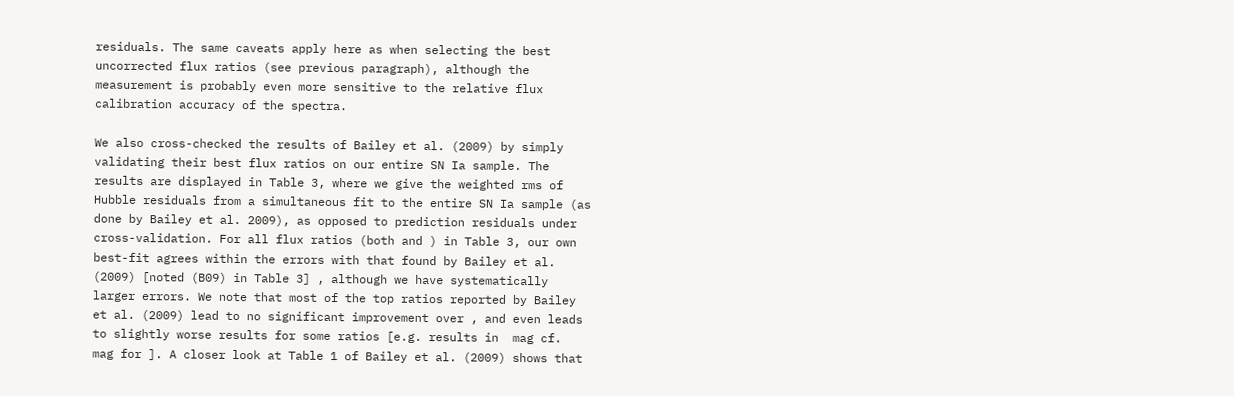residuals. The same caveats apply here as when selecting the best uncorrected flux ratios (see previous paragraph), although the measurement is probably even more sensitive to the relative flux calibration accuracy of the spectra.

We also cross-checked the results of Bailey et al. (2009) by simply validating their best flux ratios on our entire SN Ia sample. The results are displayed in Table 3, where we give the weighted rms of Hubble residuals from a simultaneous fit to the entire SN Ia sample (as done by Bailey et al. 2009), as opposed to prediction residuals under cross-validation. For all flux ratios (both and ) in Table 3, our own best-fit agrees within the errors with that found by Bailey et al. (2009) [noted (B09) in Table 3] , although we have systematically larger errors. We note that most of the top ratios reported by Bailey et al. (2009) lead to no significant improvement over , and even leads to slightly worse results for some ratios [e.g. results in  mag cf.  mag for ]. A closer look at Table 1 of Bailey et al. (2009) shows that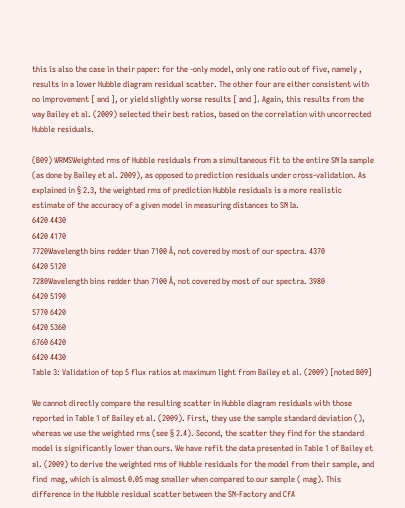this is also the case in their paper: for the -only model, only one ratio out of five, namely , results in a lower Hubble diagram residual scatter. The other four are either consistent with no improvement [ and ], or yield slightly worse results [ and ]. Again, this results from the way Bailey et al. (2009) selected their best ratios, based on the correlation with uncorrected Hubble residuals.

(B09) WRMSWeighted rms of Hubble residuals from a simultaneous fit to the entire SN Ia sample (as done by Bailey et al. 2009), as opposed to prediction residuals under cross-validation. As explained in § 2.3, the weighted rms of prediction Hubble residuals is a more realistic estimate of the accuracy of a given model in measuring distances to SN Ia.
6420 4430
6420 4170
7720Wavelength bins redder than 7100 Å, not covered by most of our spectra. 4370
6420 5120
7280Wavelength bins redder than 7100 Å, not covered by most of our spectra. 3980
6420 5190
5770 6420
6420 5360
6760 6420
6420 4430
Table 3: Validation of top 5 flux ratios at maximum light from Bailey et al. (2009) [noted B09]

We cannot directly compare the resulting scatter in Hubble diagram residuals with those reported in Table 1 of Bailey et al. (2009). First, they use the sample standard deviation (), whereas we use the weighted rms (see § 2.4). Second, the scatter they find for the standard model is significantly lower than ours. We have refit the data presented in Table 1 of Bailey et al. (2009) to derive the weighted rms of Hubble residuals for the model from their sample, and find  mag, which is almost 0.05 mag smaller when compared to our sample ( mag). This difference in the Hubble residual scatter between the SN-Factory and CfA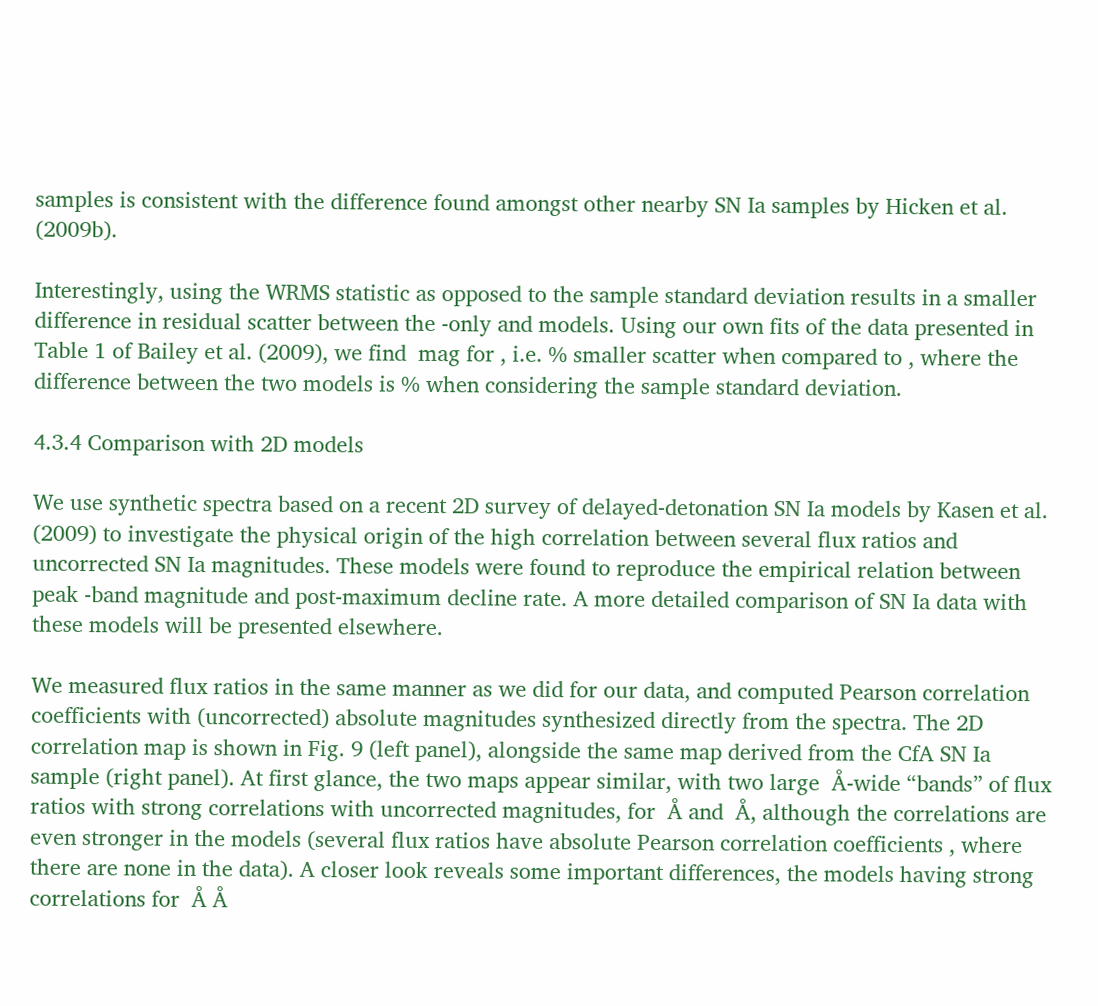samples is consistent with the difference found amongst other nearby SN Ia samples by Hicken et al. (2009b).

Interestingly, using the WRMS statistic as opposed to the sample standard deviation results in a smaller difference in residual scatter between the -only and models. Using our own fits of the data presented in Table 1 of Bailey et al. (2009), we find  mag for , i.e. % smaller scatter when compared to , where the difference between the two models is % when considering the sample standard deviation.

4.3.4 Comparison with 2D models

We use synthetic spectra based on a recent 2D survey of delayed-detonation SN Ia models by Kasen et al. (2009) to investigate the physical origin of the high correlation between several flux ratios and uncorrected SN Ia magnitudes. These models were found to reproduce the empirical relation between peak -band magnitude and post-maximum decline rate. A more detailed comparison of SN Ia data with these models will be presented elsewhere.

We measured flux ratios in the same manner as we did for our data, and computed Pearson correlation coefficients with (uncorrected) absolute magnitudes synthesized directly from the spectra. The 2D correlation map is shown in Fig. 9 (left panel), alongside the same map derived from the CfA SN Ia sample (right panel). At first glance, the two maps appear similar, with two large  Å-wide “bands” of flux ratios with strong correlations with uncorrected magnitudes, for  Å and  Å, although the correlations are even stronger in the models (several flux ratios have absolute Pearson correlation coefficients , where there are none in the data). A closer look reveals some important differences, the models having strong correlations for  Å Å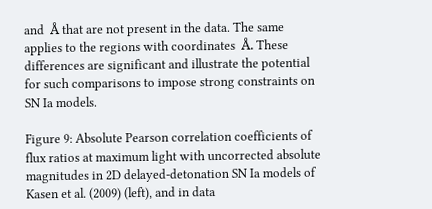and  Å that are not present in the data. The same applies to the regions with coordinates  Å. These differences are significant and illustrate the potential for such comparisons to impose strong constraints on SN Ia models.

Figure 9: Absolute Pearson correlation coefficients of flux ratios at maximum light with uncorrected absolute magnitudes in 2D delayed-detonation SN Ia models of Kasen et al. (2009) (left), and in data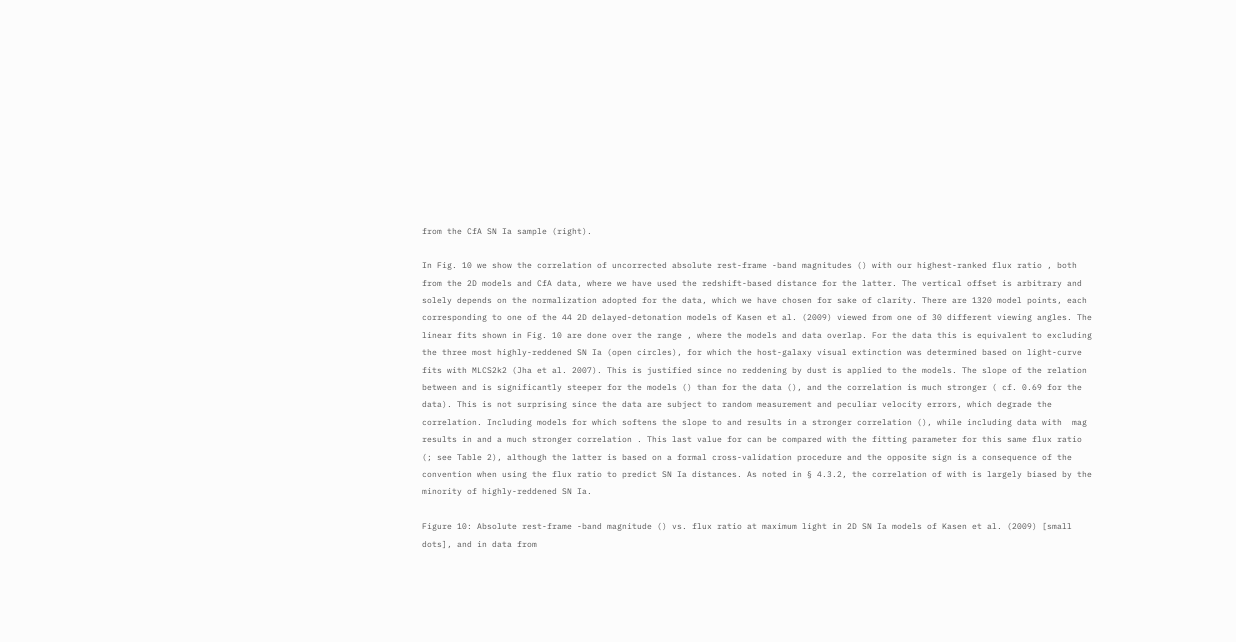from the CfA SN Ia sample (right).

In Fig. 10 we show the correlation of uncorrected absolute rest-frame -band magnitudes () with our highest-ranked flux ratio , both from the 2D models and CfA data, where we have used the redshift-based distance for the latter. The vertical offset is arbitrary and solely depends on the normalization adopted for the data, which we have chosen for sake of clarity. There are 1320 model points, each corresponding to one of the 44 2D delayed-detonation models of Kasen et al. (2009) viewed from one of 30 different viewing angles. The linear fits shown in Fig. 10 are done over the range , where the models and data overlap. For the data this is equivalent to excluding the three most highly-reddened SN Ia (open circles), for which the host-galaxy visual extinction was determined based on light-curve fits with MLCS2k2 (Jha et al. 2007). This is justified since no reddening by dust is applied to the models. The slope of the relation between and is significantly steeper for the models () than for the data (), and the correlation is much stronger ( cf. 0.69 for the data). This is not surprising since the data are subject to random measurement and peculiar velocity errors, which degrade the correlation. Including models for which softens the slope to and results in a stronger correlation (), while including data with  mag results in and a much stronger correlation . This last value for can be compared with the fitting parameter for this same flux ratio (; see Table 2), although the latter is based on a formal cross-validation procedure and the opposite sign is a consequence of the convention when using the flux ratio to predict SN Ia distances. As noted in § 4.3.2, the correlation of with is largely biased by the minority of highly-reddened SN Ia.

Figure 10: Absolute rest-frame -band magnitude () vs. flux ratio at maximum light in 2D SN Ia models of Kasen et al. (2009) [small dots], and in data from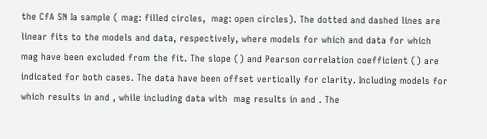the CfA SN Ia sample ( mag: filled circles,  mag: open circles). The dotted and dashed lines are linear fits to the models and data, respectively, where models for which and data for which  mag have been excluded from the fit. The slope () and Pearson correlation coefficient () are indicated for both cases. The data have been offset vertically for clarity. Including models for which results in and , while including data with  mag results in and . The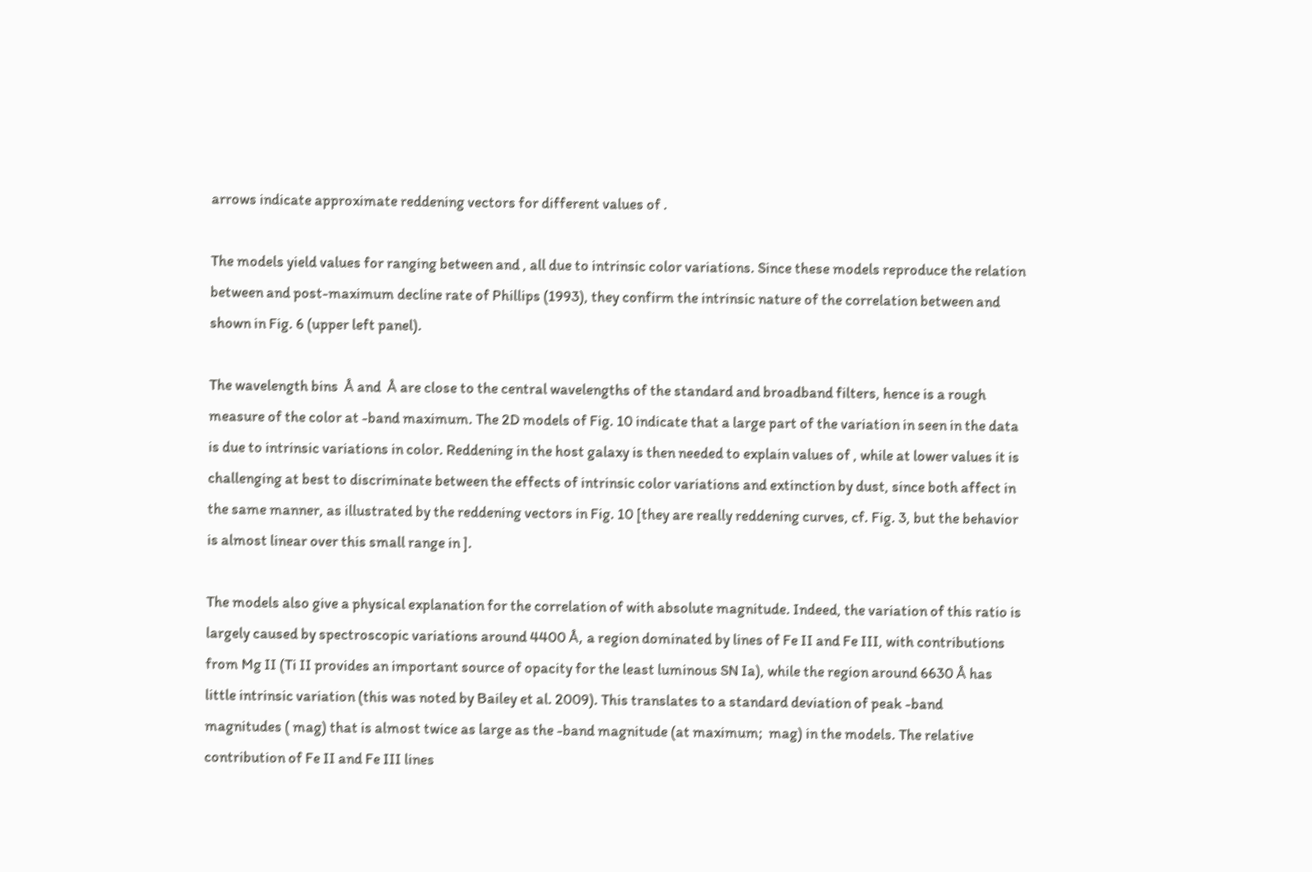arrows indicate approximate reddening vectors for different values of .

The models yield values for ranging between and , all due to intrinsic color variations. Since these models reproduce the relation between and post-maximum decline rate of Phillips (1993), they confirm the intrinsic nature of the correlation between and shown in Fig. 6 (upper left panel).

The wavelength bins  Å and  Å are close to the central wavelengths of the standard and broadband filters, hence is a rough measure of the color at -band maximum. The 2D models of Fig. 10 indicate that a large part of the variation in seen in the data is due to intrinsic variations in color. Reddening in the host galaxy is then needed to explain values of , while at lower values it is challenging at best to discriminate between the effects of intrinsic color variations and extinction by dust, since both affect in the same manner, as illustrated by the reddening vectors in Fig. 10 [they are really reddening curves, cf. Fig. 3, but the behavior is almost linear over this small range in ].

The models also give a physical explanation for the correlation of with absolute magnitude. Indeed, the variation of this ratio is largely caused by spectroscopic variations around 4400 Å, a region dominated by lines of Fe II and Fe III, with contributions from Mg II (Ti II provides an important source of opacity for the least luminous SN Ia), while the region around 6630 Å has little intrinsic variation (this was noted by Bailey et al. 2009). This translates to a standard deviation of peak -band magnitudes ( mag) that is almost twice as large as the -band magnitude (at maximum;  mag) in the models. The relative contribution of Fe II and Fe III lines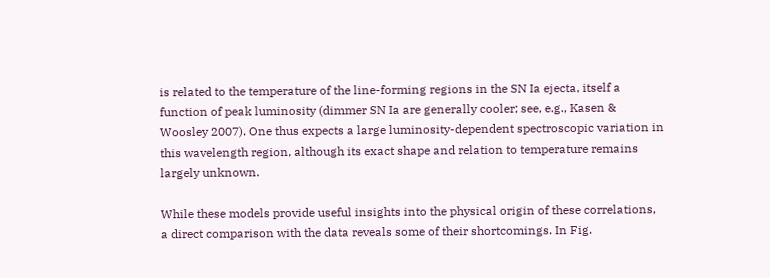is related to the temperature of the line-forming regions in the SN Ia ejecta, itself a function of peak luminosity (dimmer SN Ia are generally cooler; see, e.g., Kasen & Woosley 2007). One thus expects a large luminosity-dependent spectroscopic variation in this wavelength region, although its exact shape and relation to temperature remains largely unknown.

While these models provide useful insights into the physical origin of these correlations, a direct comparison with the data reveals some of their shortcomings. In Fig.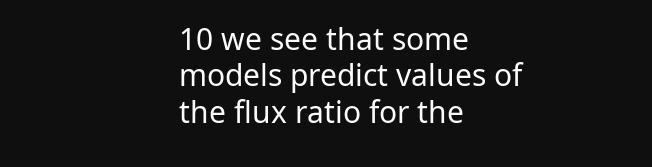10 we see that some models predict values of the flux ratio for the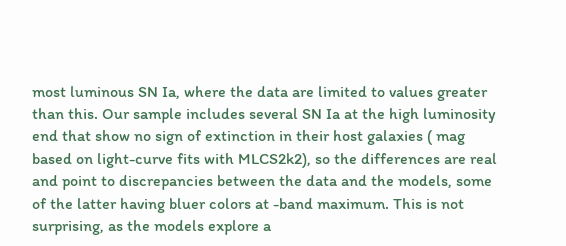most luminous SN Ia, where the data are limited to values greater than this. Our sample includes several SN Ia at the high luminosity end that show no sign of extinction in their host galaxies ( mag based on light-curve fits with MLCS2k2), so the differences are real and point to discrepancies between the data and the models, some of the latter having bluer colors at -band maximum. This is not surprising, as the models explore a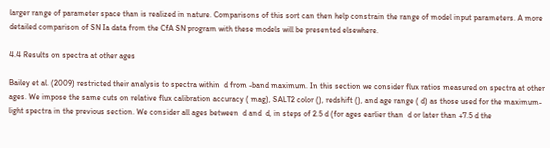larger range of parameter space than is realized in nature. Comparisons of this sort can then help constrain the range of model input parameters. A more detailed comparison of SN Ia data from the CfA SN program with these models will be presented elsewhere.

4.4 Results on spectra at other ages

Bailey et al. (2009) restricted their analysis to spectra within  d from -band maximum. In this section we consider flux ratios measured on spectra at other ages. We impose the same cuts on relative flux calibration accuracy ( mag), SALT2 color (), redshift (), and age range ( d) as those used for the maximum-light spectra in the previous section. We consider all ages between  d and  d, in steps of 2.5 d (for ages earlier than  d or later than +7.5 d the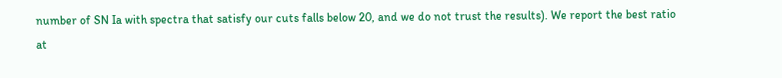number of SN Ia with spectra that satisfy our cuts falls below 20, and we do not trust the results). We report the best ratio at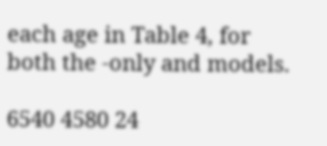each age in Table 4, for both the -only and models.

6540 4580 24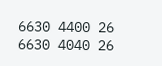6630 4400 26
6630 4040 26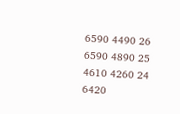6590 4490 26
6590 4890 25
4610 4260 24
6420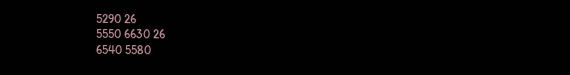5290 26
5550 6630 26
6540 5580